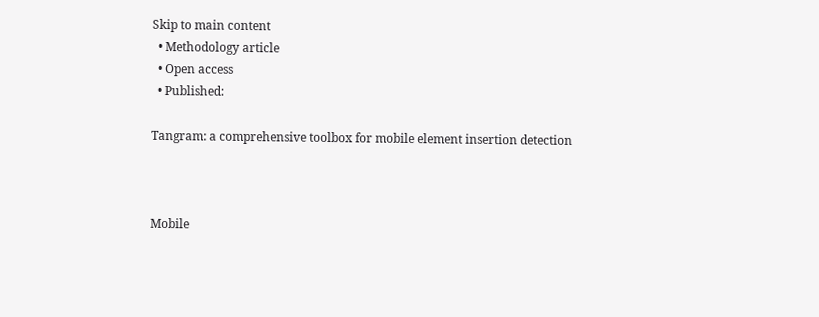Skip to main content
  • Methodology article
  • Open access
  • Published:

Tangram: a comprehensive toolbox for mobile element insertion detection



Mobile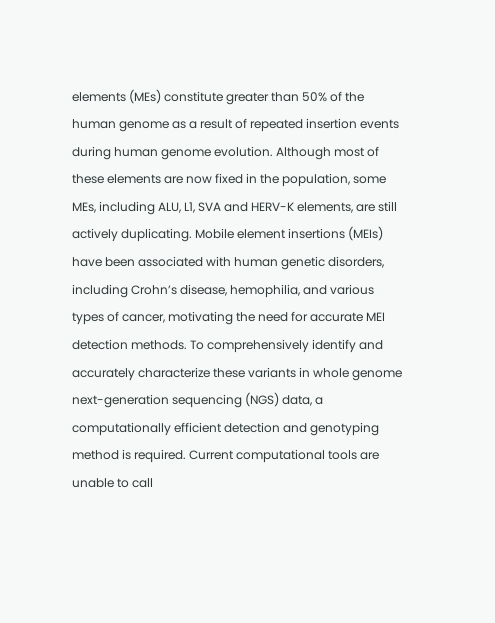elements (MEs) constitute greater than 50% of the human genome as a result of repeated insertion events during human genome evolution. Although most of these elements are now fixed in the population, some MEs, including ALU, L1, SVA and HERV-K elements, are still actively duplicating. Mobile element insertions (MEIs) have been associated with human genetic disorders, including Crohn’s disease, hemophilia, and various types of cancer, motivating the need for accurate MEI detection methods. To comprehensively identify and accurately characterize these variants in whole genome next-generation sequencing (NGS) data, a computationally efficient detection and genotyping method is required. Current computational tools are unable to call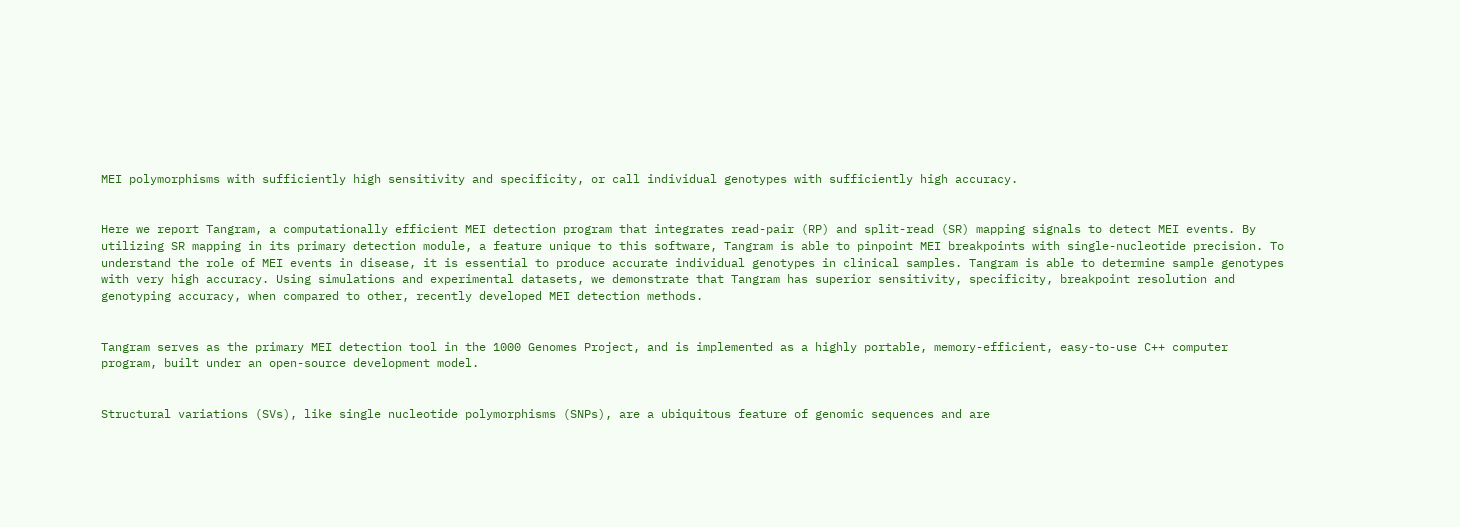MEI polymorphisms with sufficiently high sensitivity and specificity, or call individual genotypes with sufficiently high accuracy.


Here we report Tangram, a computationally efficient MEI detection program that integrates read-pair (RP) and split-read (SR) mapping signals to detect MEI events. By utilizing SR mapping in its primary detection module, a feature unique to this software, Tangram is able to pinpoint MEI breakpoints with single-nucleotide precision. To understand the role of MEI events in disease, it is essential to produce accurate individual genotypes in clinical samples. Tangram is able to determine sample genotypes with very high accuracy. Using simulations and experimental datasets, we demonstrate that Tangram has superior sensitivity, specificity, breakpoint resolution and genotyping accuracy, when compared to other, recently developed MEI detection methods.


Tangram serves as the primary MEI detection tool in the 1000 Genomes Project, and is implemented as a highly portable, memory-efficient, easy-to-use C++ computer program, built under an open-source development model.


Structural variations (SVs), like single nucleotide polymorphisms (SNPs), are a ubiquitous feature of genomic sequences and are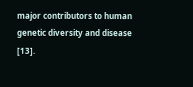major contributors to human genetic diversity and disease [13].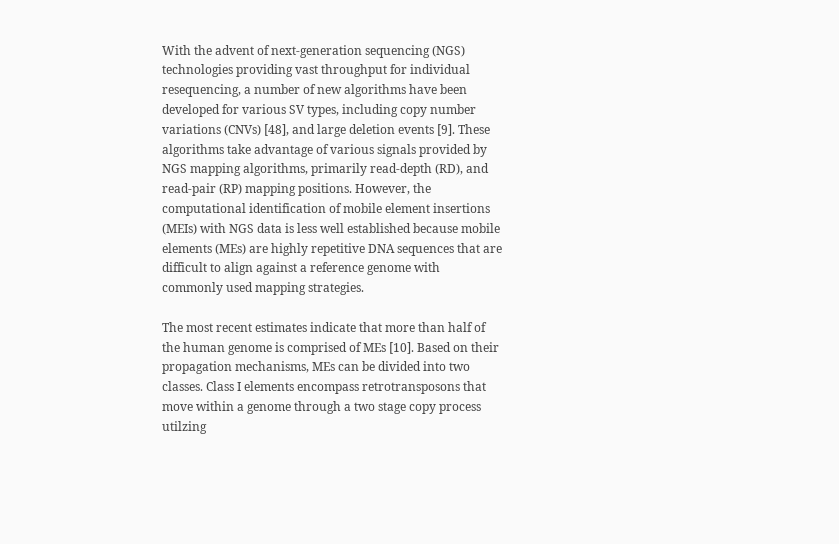With the advent of next-generation sequencing (NGS) technologies providing vast throughput for individual resequencing, a number of new algorithms have been developed for various SV types, including copy number variations (CNVs) [48], and large deletion events [9]. These algorithms take advantage of various signals provided by NGS mapping algorithms, primarily read-depth (RD), and read-pair (RP) mapping positions. However, the computational identification of mobile element insertions (MEIs) with NGS data is less well established because mobile elements (MEs) are highly repetitive DNA sequences that are difficult to align against a reference genome with commonly used mapping strategies.

The most recent estimates indicate that more than half of the human genome is comprised of MEs [10]. Based on their propagation mechanisms, MEs can be divided into two classes. Class I elements encompass retrotransposons that move within a genome through a two stage copy process utilzing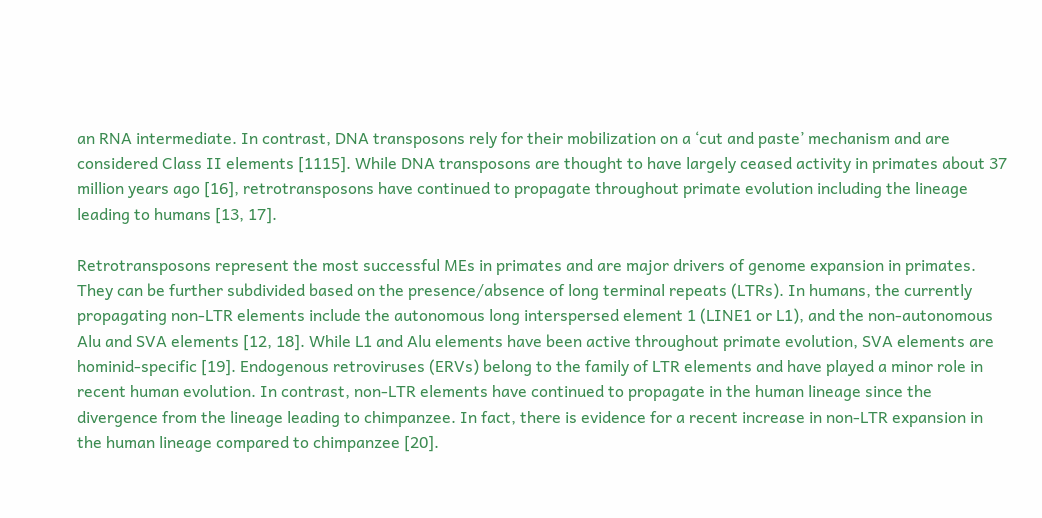an RNA intermediate. In contrast, DNA transposons rely for their mobilization on a ‘cut and paste’ mechanism and are considered Class II elements [1115]. While DNA transposons are thought to have largely ceased activity in primates about 37 million years ago [16], retrotransposons have continued to propagate throughout primate evolution including the lineage leading to humans [13, 17].

Retrotransposons represent the most successful MEs in primates and are major drivers of genome expansion in primates. They can be further subdivided based on the presence/absence of long terminal repeats (LTRs). In humans, the currently propagating non-LTR elements include the autonomous long interspersed element 1 (LINE1 or L1), and the non-autonomous Alu and SVA elements [12, 18]. While L1 and Alu elements have been active throughout primate evolution, SVA elements are hominid-specific [19]. Endogenous retroviruses (ERVs) belong to the family of LTR elements and have played a minor role in recent human evolution. In contrast, non-LTR elements have continued to propagate in the human lineage since the divergence from the lineage leading to chimpanzee. In fact, there is evidence for a recent increase in non-LTR expansion in the human lineage compared to chimpanzee [20].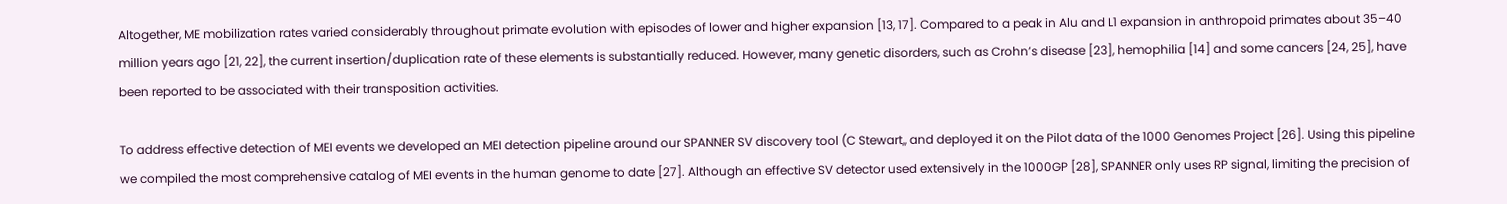Altogether, ME mobilization rates varied considerably throughout primate evolution with episodes of lower and higher expansion [13, 17]. Compared to a peak in Alu and L1 expansion in anthropoid primates about 35–40 million years ago [21, 22], the current insertion/duplication rate of these elements is substantially reduced. However, many genetic disorders, such as Crohn’s disease [23], hemophilia [14] and some cancers [24, 25], have been reported to be associated with their transposition activities.

To address effective detection of MEI events we developed an MEI detection pipeline around our SPANNER SV discovery tool (C Stewart,, and deployed it on the Pilot data of the 1000 Genomes Project [26]. Using this pipeline we compiled the most comprehensive catalog of MEI events in the human genome to date [27]. Although an effective SV detector used extensively in the 1000GP [28], SPANNER only uses RP signal, limiting the precision of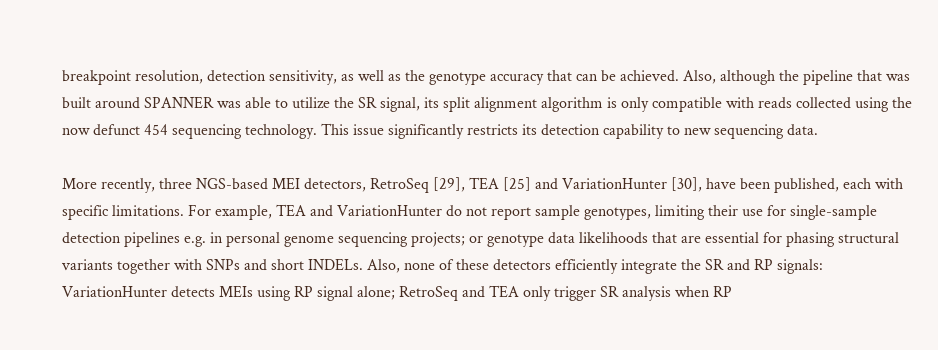breakpoint resolution, detection sensitivity, as well as the genotype accuracy that can be achieved. Also, although the pipeline that was built around SPANNER was able to utilize the SR signal, its split alignment algorithm is only compatible with reads collected using the now defunct 454 sequencing technology. This issue significantly restricts its detection capability to new sequencing data.

More recently, three NGS-based MEI detectors, RetroSeq [29], TEA [25] and VariationHunter [30], have been published, each with specific limitations. For example, TEA and VariationHunter do not report sample genotypes, limiting their use for single-sample detection pipelines e.g. in personal genome sequencing projects; or genotype data likelihoods that are essential for phasing structural variants together with SNPs and short INDELs. Also, none of these detectors efficiently integrate the SR and RP signals: VariationHunter detects MEIs using RP signal alone; RetroSeq and TEA only trigger SR analysis when RP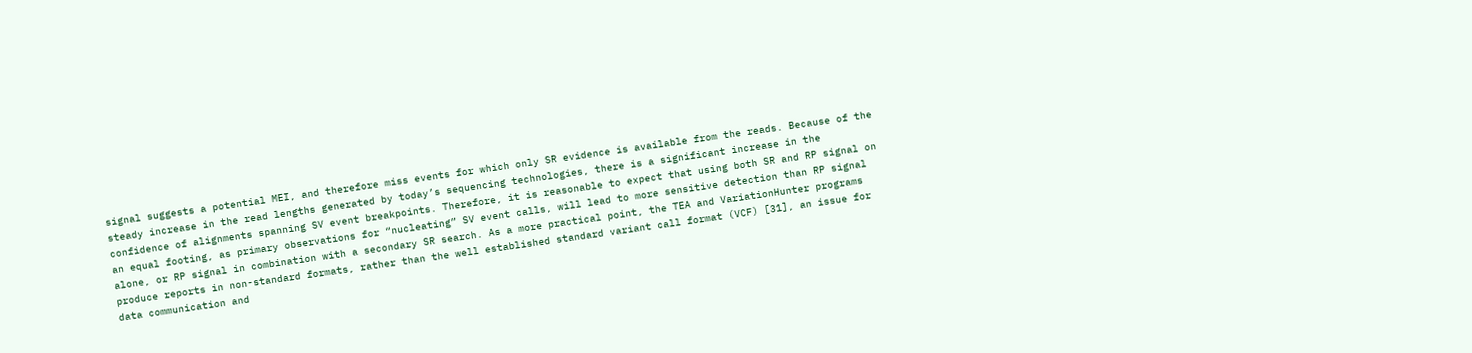signal suggests a potential MEI, and therefore miss events for which only SR evidence is available from the reads. Because of the steady increase in the read lengths generated by today’s sequencing technologies, there is a significant increase in the confidence of alignments spanning SV event breakpoints. Therefore, it is reasonable to expect that using both SR and RP signal on an equal footing, as primary observations for “nucleating” SV event calls, will lead to more sensitive detection than RP signal alone, or RP signal in combination with a secondary SR search. As a more practical point, the TEA and VariationHunter programs produce reports in non-standard formats, rather than the well established standard variant call format (VCF) [31], an issue for data communication and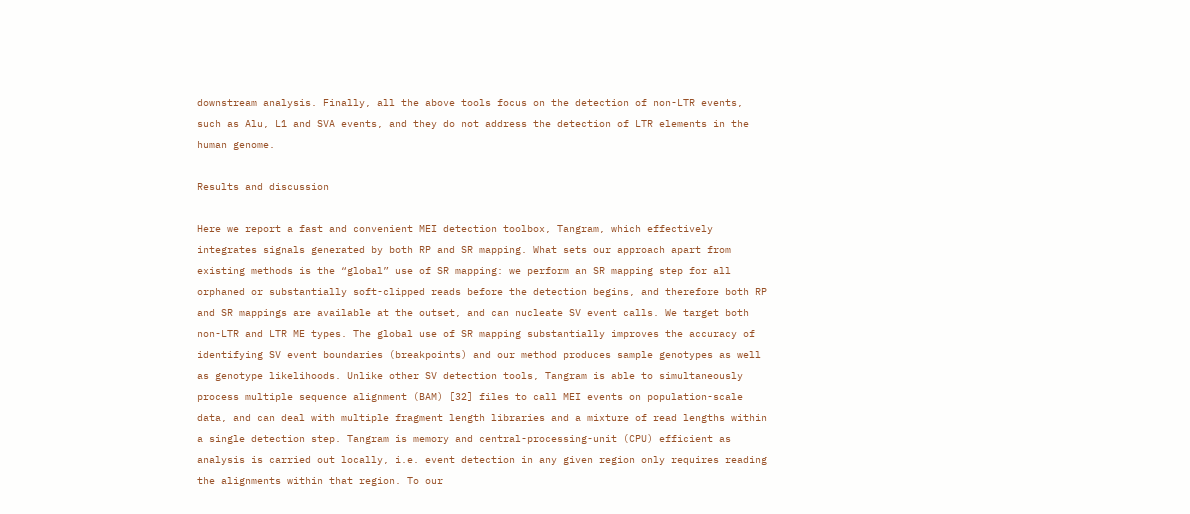downstream analysis. Finally, all the above tools focus on the detection of non-LTR events, such as Alu, L1 and SVA events, and they do not address the detection of LTR elements in the human genome.

Results and discussion

Here we report a fast and convenient MEI detection toolbox, Tangram, which effectively integrates signals generated by both RP and SR mapping. What sets our approach apart from existing methods is the “global” use of SR mapping: we perform an SR mapping step for all orphaned or substantially soft-clipped reads before the detection begins, and therefore both RP and SR mappings are available at the outset, and can nucleate SV event calls. We target both non-LTR and LTR ME types. The global use of SR mapping substantially improves the accuracy of identifying SV event boundaries (breakpoints) and our method produces sample genotypes as well as genotype likelihoods. Unlike other SV detection tools, Tangram is able to simultaneously process multiple sequence alignment (BAM) [32] files to call MEI events on population-scale data, and can deal with multiple fragment length libraries and a mixture of read lengths within a single detection step. Tangram is memory and central-processing-unit (CPU) efficient as analysis is carried out locally, i.e. event detection in any given region only requires reading the alignments within that region. To our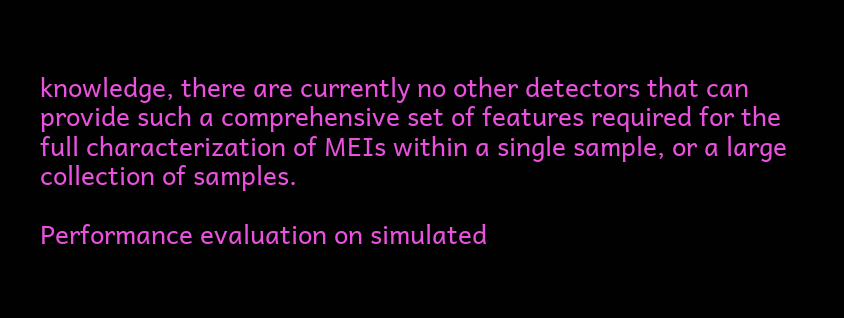knowledge, there are currently no other detectors that can provide such a comprehensive set of features required for the full characterization of MEIs within a single sample, or a large collection of samples.

Performance evaluation on simulated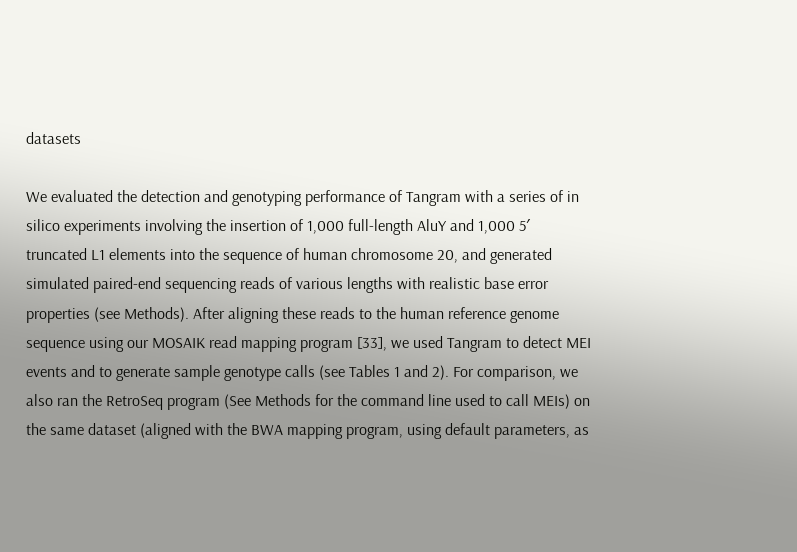datasets

We evaluated the detection and genotyping performance of Tangram with a series of in silico experiments involving the insertion of 1,000 full-length AluY and 1,000 5′ truncated L1 elements into the sequence of human chromosome 20, and generated simulated paired-end sequencing reads of various lengths with realistic base error properties (see Methods). After aligning these reads to the human reference genome sequence using our MOSAIK read mapping program [33], we used Tangram to detect MEI events and to generate sample genotype calls (see Tables 1 and 2). For comparison, we also ran the RetroSeq program (See Methods for the command line used to call MEIs) on the same dataset (aligned with the BWA mapping program, using default parameters, as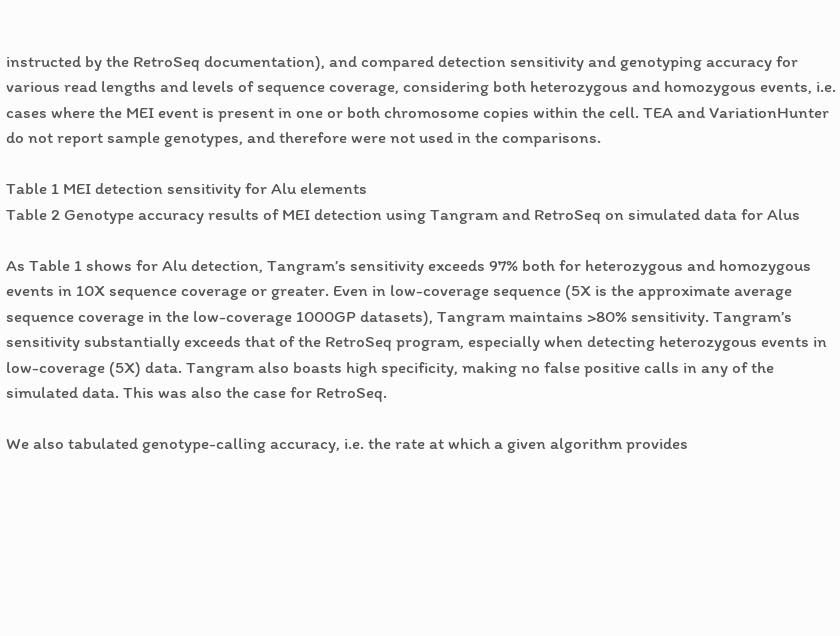instructed by the RetroSeq documentation), and compared detection sensitivity and genotyping accuracy for various read lengths and levels of sequence coverage, considering both heterozygous and homozygous events, i.e. cases where the MEI event is present in one or both chromosome copies within the cell. TEA and VariationHunter do not report sample genotypes, and therefore were not used in the comparisons.

Table 1 MEI detection sensitivity for Alu elements
Table 2 Genotype accuracy results of MEI detection using Tangram and RetroSeq on simulated data for Alus

As Table 1 shows for Alu detection, Tangram’s sensitivity exceeds 97% both for heterozygous and homozygous events in 10X sequence coverage or greater. Even in low-coverage sequence (5X is the approximate average sequence coverage in the low-coverage 1000GP datasets), Tangram maintains >80% sensitivity. Tangram’s sensitivity substantially exceeds that of the RetroSeq program, especially when detecting heterozygous events in low-coverage (5X) data. Tangram also boasts high specificity, making no false positive calls in any of the simulated data. This was also the case for RetroSeq.

We also tabulated genotype-calling accuracy, i.e. the rate at which a given algorithm provides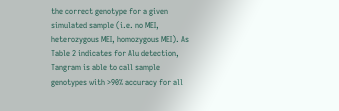the correct genotype for a given simulated sample (i.e. no MEI, heterozygous MEI, homozygous MEI). As Table 2 indicates for Alu detection, Tangram is able to call sample genotypes with >90% accuracy for all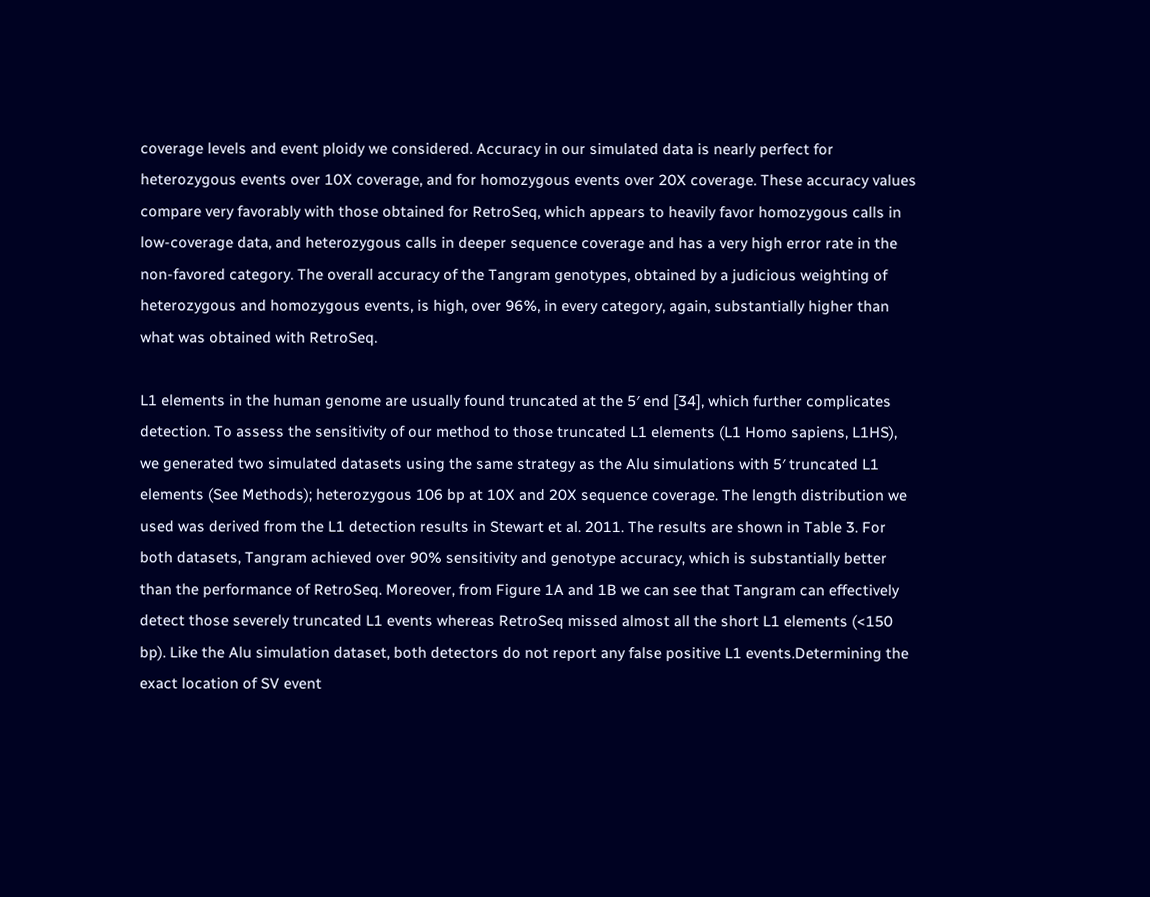coverage levels and event ploidy we considered. Accuracy in our simulated data is nearly perfect for heterozygous events over 10X coverage, and for homozygous events over 20X coverage. These accuracy values compare very favorably with those obtained for RetroSeq, which appears to heavily favor homozygous calls in low-coverage data, and heterozygous calls in deeper sequence coverage and has a very high error rate in the non-favored category. The overall accuracy of the Tangram genotypes, obtained by a judicious weighting of heterozygous and homozygous events, is high, over 96%, in every category, again, substantially higher than what was obtained with RetroSeq.

L1 elements in the human genome are usually found truncated at the 5′ end [34], which further complicates detection. To assess the sensitivity of our method to those truncated L1 elements (L1 Homo sapiens, L1HS), we generated two simulated datasets using the same strategy as the Alu simulations with 5′ truncated L1 elements (See Methods); heterozygous 106 bp at 10X and 20X sequence coverage. The length distribution we used was derived from the L1 detection results in Stewart et al. 2011. The results are shown in Table 3. For both datasets, Tangram achieved over 90% sensitivity and genotype accuracy, which is substantially better than the performance of RetroSeq. Moreover, from Figure 1A and 1B we can see that Tangram can effectively detect those severely truncated L1 events whereas RetroSeq missed almost all the short L1 elements (<150 bp). Like the Alu simulation dataset, both detectors do not report any false positive L1 events.Determining the exact location of SV event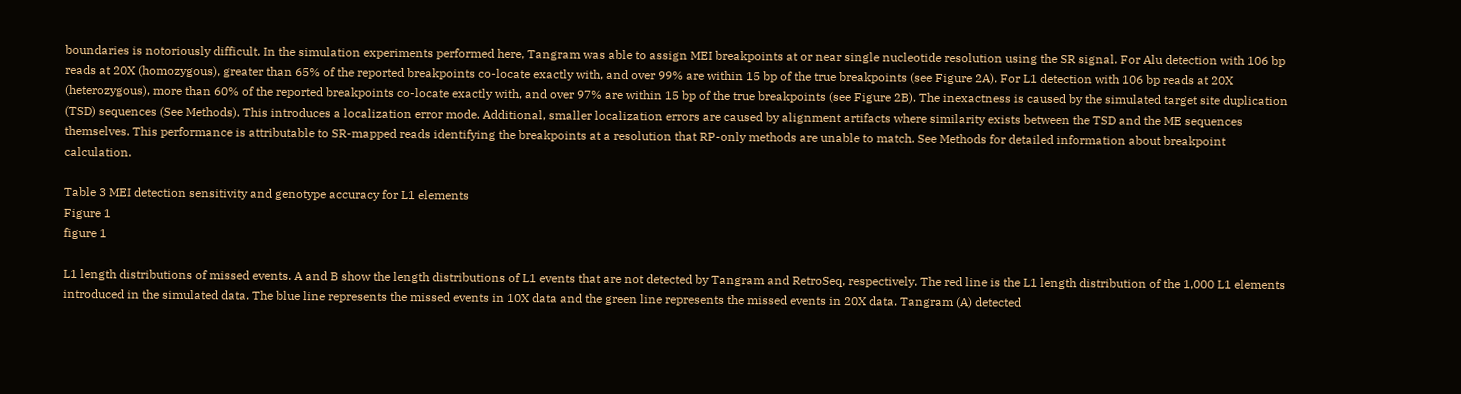boundaries is notoriously difficult. In the simulation experiments performed here, Tangram was able to assign MEI breakpoints at or near single nucleotide resolution using the SR signal. For Alu detection with 106 bp reads at 20X (homozygous), greater than 65% of the reported breakpoints co-locate exactly with, and over 99% are within 15 bp of the true breakpoints (see Figure 2A). For L1 detection with 106 bp reads at 20X (heterozygous), more than 60% of the reported breakpoints co-locate exactly with, and over 97% are within 15 bp of the true breakpoints (see Figure 2B). The inexactness is caused by the simulated target site duplication (TSD) sequences (See Methods). This introduces a localization error mode. Additional, smaller localization errors are caused by alignment artifacts where similarity exists between the TSD and the ME sequences themselves. This performance is attributable to SR-mapped reads identifying the breakpoints at a resolution that RP-only methods are unable to match. See Methods for detailed information about breakpoint calculation.

Table 3 MEI detection sensitivity and genotype accuracy for L1 elements
Figure 1
figure 1

L1 length distributions of missed events. A and B show the length distributions of L1 events that are not detected by Tangram and RetroSeq, respectively. The red line is the L1 length distribution of the 1,000 L1 elements introduced in the simulated data. The blue line represents the missed events in 10X data and the green line represents the missed events in 20X data. Tangram (A) detected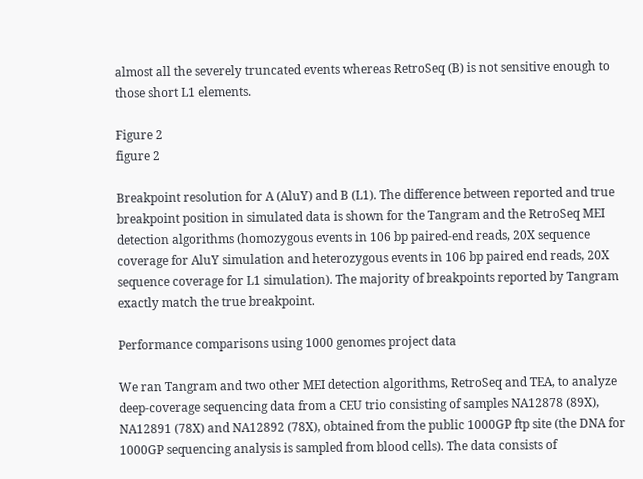almost all the severely truncated events whereas RetroSeq (B) is not sensitive enough to those short L1 elements.

Figure 2
figure 2

Breakpoint resolution for A (AluY) and B (L1). The difference between reported and true breakpoint position in simulated data is shown for the Tangram and the RetroSeq MEI detection algorithms (homozygous events in 106 bp paired-end reads, 20X sequence coverage for AluY simulation and heterozygous events in 106 bp paired end reads, 20X sequence coverage for L1 simulation). The majority of breakpoints reported by Tangram exactly match the true breakpoint.

Performance comparisons using 1000 genomes project data

We ran Tangram and two other MEI detection algorithms, RetroSeq and TEA, to analyze deep-coverage sequencing data from a CEU trio consisting of samples NA12878 (89X), NA12891 (78X) and NA12892 (78X), obtained from the public 1000GP ftp site (the DNA for 1000GP sequencing analysis is sampled from blood cells). The data consists of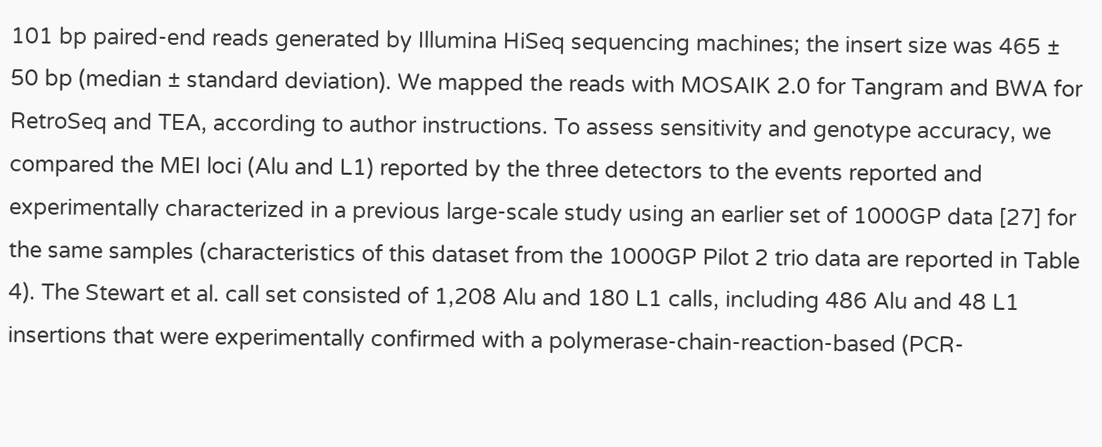101 bp paired-end reads generated by Illumina HiSeq sequencing machines; the insert size was 465 ± 50 bp (median ± standard deviation). We mapped the reads with MOSAIK 2.0 for Tangram and BWA for RetroSeq and TEA, according to author instructions. To assess sensitivity and genotype accuracy, we compared the MEI loci (Alu and L1) reported by the three detectors to the events reported and experimentally characterized in a previous large-scale study using an earlier set of 1000GP data [27] for the same samples (characteristics of this dataset from the 1000GP Pilot 2 trio data are reported in Table 4). The Stewart et al. call set consisted of 1,208 Alu and 180 L1 calls, including 486 Alu and 48 L1 insertions that were experimentally confirmed with a polymerase-chain-reaction-based (PCR-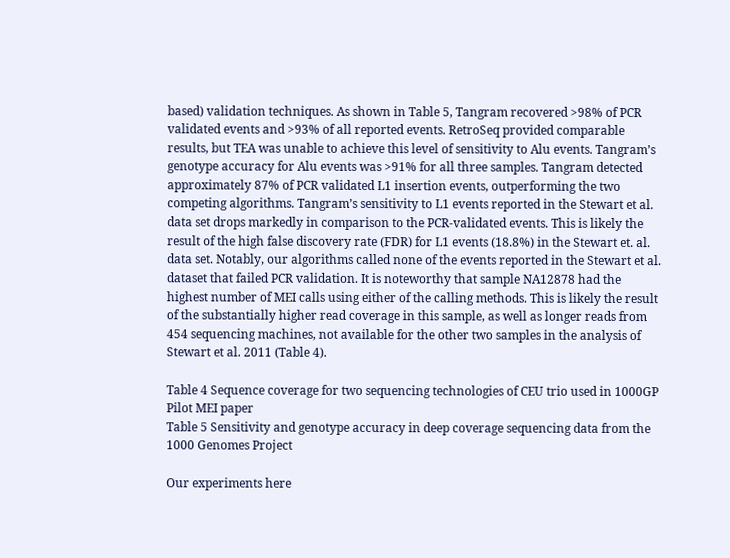based) validation techniques. As shown in Table 5, Tangram recovered >98% of PCR validated events and >93% of all reported events. RetroSeq provided comparable results, but TEA was unable to achieve this level of sensitivity to Alu events. Tangram’s genotype accuracy for Alu events was >91% for all three samples. Tangram detected approximately 87% of PCR validated L1 insertion events, outperforming the two competing algorithms. Tangram’s sensitivity to L1 events reported in the Stewart et al. data set drops markedly in comparison to the PCR-validated events. This is likely the result of the high false discovery rate (FDR) for L1 events (18.8%) in the Stewart et. al. data set. Notably, our algorithms called none of the events reported in the Stewart et al. dataset that failed PCR validation. It is noteworthy that sample NA12878 had the highest number of MEI calls using either of the calling methods. This is likely the result of the substantially higher read coverage in this sample, as well as longer reads from 454 sequencing machines, not available for the other two samples in the analysis of Stewart et al. 2011 (Table 4).

Table 4 Sequence coverage for two sequencing technologies of CEU trio used in 1000GP Pilot MEI paper
Table 5 Sensitivity and genotype accuracy in deep coverage sequencing data from the 1000 Genomes Project

Our experiments here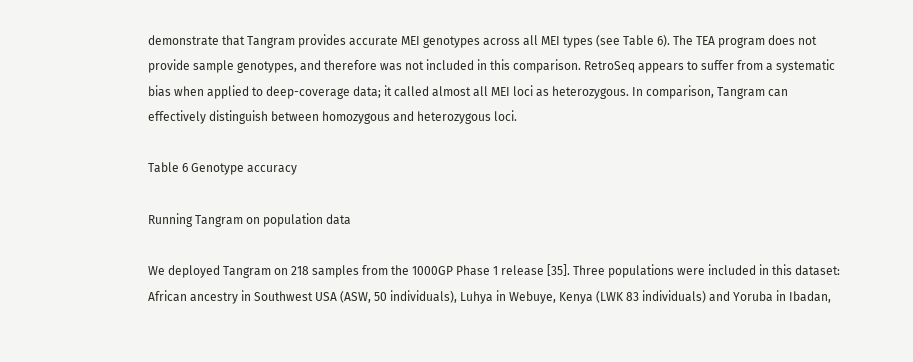demonstrate that Tangram provides accurate MEI genotypes across all MEI types (see Table 6). The TEA program does not provide sample genotypes, and therefore was not included in this comparison. RetroSeq appears to suffer from a systematic bias when applied to deep-coverage data; it called almost all MEI loci as heterozygous. In comparison, Tangram can effectively distinguish between homozygous and heterozygous loci.

Table 6 Genotype accuracy

Running Tangram on population data

We deployed Tangram on 218 samples from the 1000GP Phase 1 release [35]. Three populations were included in this dataset: African ancestry in Southwest USA (ASW, 50 individuals), Luhya in Webuye, Kenya (LWK 83 individuals) and Yoruba in Ibadan,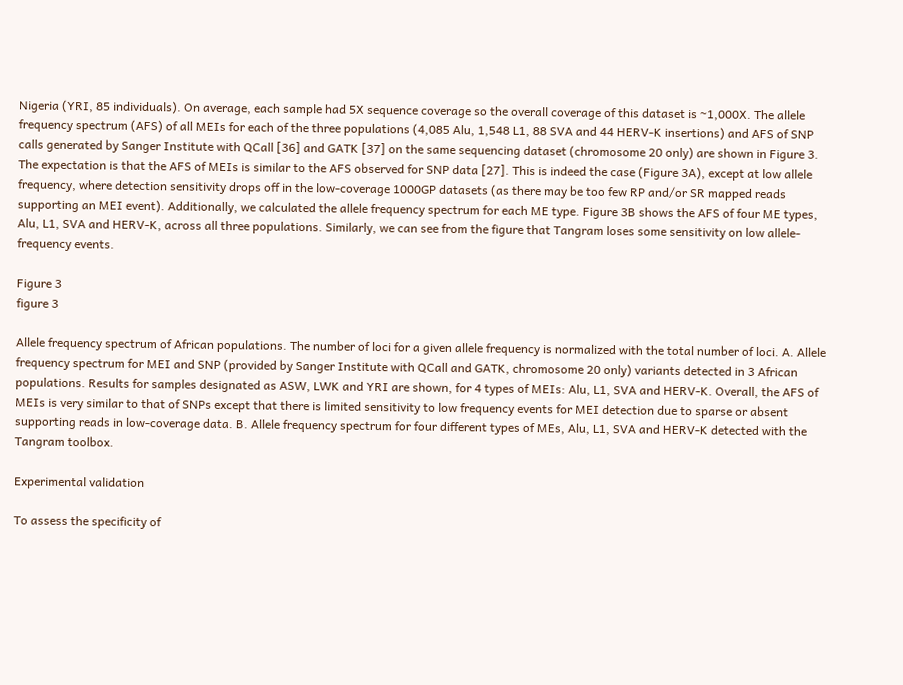Nigeria (YRI, 85 individuals). On average, each sample had 5X sequence coverage so the overall coverage of this dataset is ~1,000X. The allele frequency spectrum (AFS) of all MEIs for each of the three populations (4,085 Alu, 1,548 L1, 88 SVA and 44 HERV-K insertions) and AFS of SNP calls generated by Sanger Institute with QCall [36] and GATK [37] on the same sequencing dataset (chromosome 20 only) are shown in Figure 3. The expectation is that the AFS of MEIs is similar to the AFS observed for SNP data [27]. This is indeed the case (Figure 3A), except at low allele frequency, where detection sensitivity drops off in the low-coverage 1000GP datasets (as there may be too few RP and/or SR mapped reads supporting an MEI event). Additionally, we calculated the allele frequency spectrum for each ME type. Figure 3B shows the AFS of four ME types, Alu, L1, SVA and HERV-K, across all three populations. Similarly, we can see from the figure that Tangram loses some sensitivity on low allele-frequency events.

Figure 3
figure 3

Allele frequency spectrum of African populations. The number of loci for a given allele frequency is normalized with the total number of loci. A. Allele frequency spectrum for MEI and SNP (provided by Sanger Institute with QCall and GATK, chromosome 20 only) variants detected in 3 African populations. Results for samples designated as ASW, LWK and YRI are shown, for 4 types of MEIs: Alu, L1, SVA and HERV-K. Overall, the AFS of MEIs is very similar to that of SNPs except that there is limited sensitivity to low frequency events for MEI detection due to sparse or absent supporting reads in low-coverage data. B. Allele frequency spectrum for four different types of MEs, Alu, L1, SVA and HERV-K detected with the Tangram toolbox.

Experimental validation

To assess the specificity of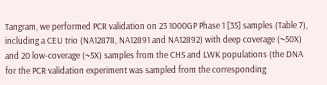Tangram, we performed PCR validation on 23 1000GP Phase 1 [35] samples (Table 7), including a CEU trio (NA12878, NA12891 and NA12892) with deep coverage (~50X) and 20 low-coverage (~5X) samples from the CHS and LWK populations (the DNA for the PCR validation experiment was sampled from the corresponding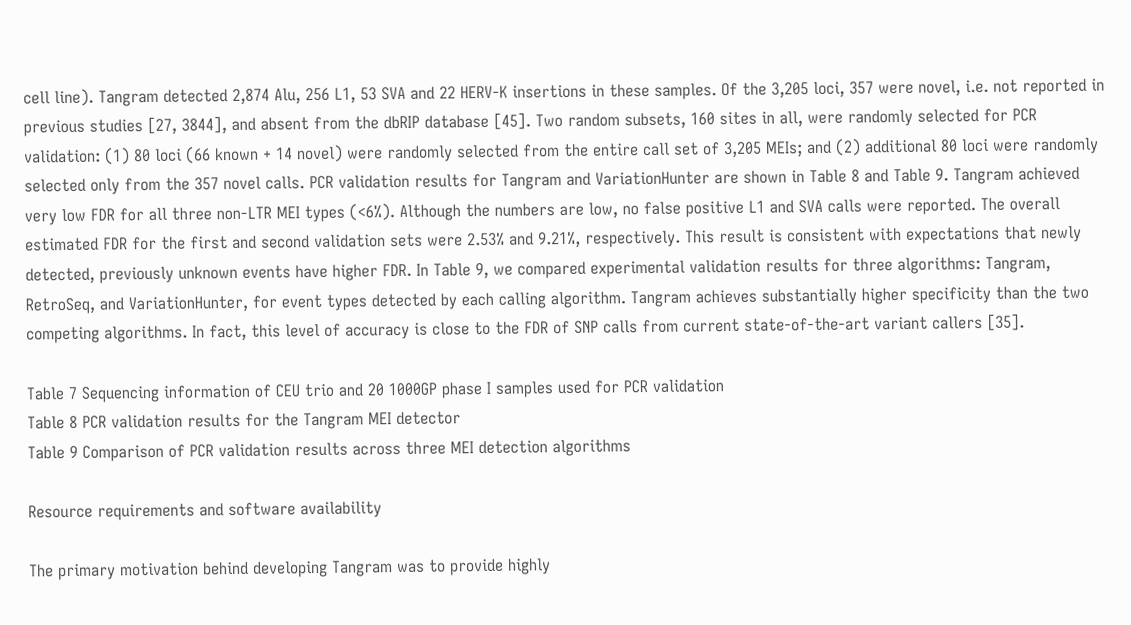cell line). Tangram detected 2,874 Alu, 256 L1, 53 SVA and 22 HERV-K insertions in these samples. Of the 3,205 loci, 357 were novel, i.e. not reported in previous studies [27, 3844], and absent from the dbRIP database [45]. Two random subsets, 160 sites in all, were randomly selected for PCR validation: (1) 80 loci (66 known + 14 novel) were randomly selected from the entire call set of 3,205 MEIs; and (2) additional 80 loci were randomly selected only from the 357 novel calls. PCR validation results for Tangram and VariationHunter are shown in Table 8 and Table 9. Tangram achieved very low FDR for all three non-LTR MEI types (<6%). Although the numbers are low, no false positive L1 and SVA calls were reported. The overall estimated FDR for the first and second validation sets were 2.53% and 9.21%, respectively. This result is consistent with expectations that newly detected, previously unknown events have higher FDR. In Table 9, we compared experimental validation results for three algorithms: Tangram, RetroSeq, and VariationHunter, for event types detected by each calling algorithm. Tangram achieves substantially higher specificity than the two competing algorithms. In fact, this level of accuracy is close to the FDR of SNP calls from current state-of-the-art variant callers [35].

Table 7 Sequencing information of CEU trio and 20 1000GP phase I samples used for PCR validation
Table 8 PCR validation results for the Tangram MEI detector
Table 9 Comparison of PCR validation results across three MEI detection algorithms

Resource requirements and software availability

The primary motivation behind developing Tangram was to provide highly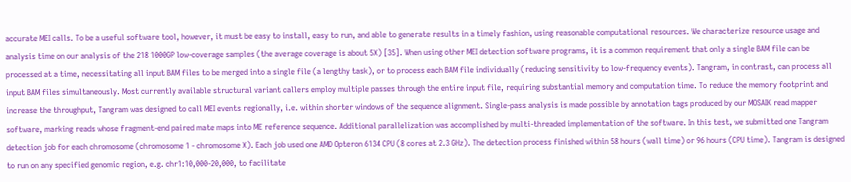accurate MEI calls. To be a useful software tool, however, it must be easy to install, easy to run, and able to generate results in a timely fashion, using reasonable computational resources. We characterize resource usage and analysis time on our analysis of the 218 1000GP low-coverage samples (the average coverage is about 5X) [35]. When using other MEI detection software programs, it is a common requirement that only a single BAM file can be processed at a time, necessitating all input BAM files to be merged into a single file (a lengthy task), or to process each BAM file individually (reducing sensitivity to low-frequency events). Tangram, in contrast, can process all input BAM files simultaneously. Most currently available structural variant callers employ multiple passes through the entire input file, requiring substantial memory and computation time. To reduce the memory footprint and increase the throughput, Tangram was designed to call MEI events regionally, i.e. within shorter windows of the sequence alignment. Single-pass analysis is made possible by annotation tags produced by our MOSAIK read mapper software, marking reads whose fragment-end paired mate maps into ME reference sequence. Additional parallelization was accomplished by multi-threaded implementation of the software. In this test, we submitted one Tangram detection job for each chromosome (chromosome 1 - chromosome X). Each job used one AMD Opteron 6134 CPU (8 cores at 2.3 GHz). The detection process finished within 58 hours (wall time) or 96 hours (CPU time). Tangram is designed to run on any specified genomic region, e.g. chr1:10,000-20,000, to facilitate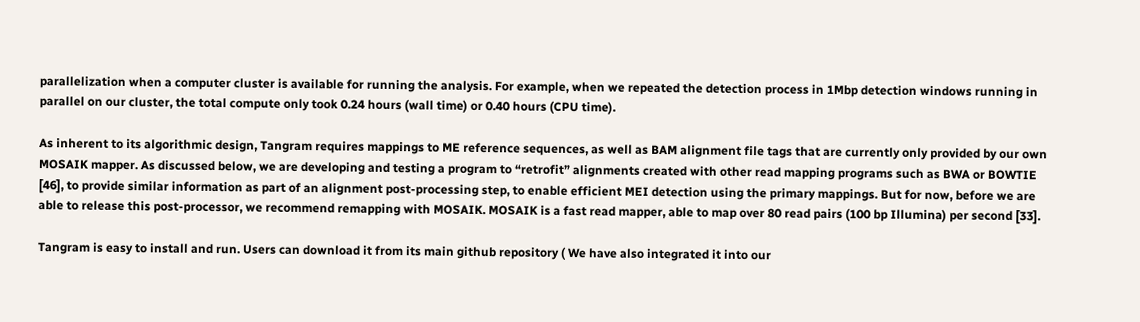parallelization when a computer cluster is available for running the analysis. For example, when we repeated the detection process in 1Mbp detection windows running in parallel on our cluster, the total compute only took 0.24 hours (wall time) or 0.40 hours (CPU time).

As inherent to its algorithmic design, Tangram requires mappings to ME reference sequences, as well as BAM alignment file tags that are currently only provided by our own MOSAIK mapper. As discussed below, we are developing and testing a program to “retrofit” alignments created with other read mapping programs such as BWA or BOWTIE [46], to provide similar information as part of an alignment post-processing step, to enable efficient MEI detection using the primary mappings. But for now, before we are able to release this post-processor, we recommend remapping with MOSAIK. MOSAIK is a fast read mapper, able to map over 80 read pairs (100 bp Illumina) per second [33].

Tangram is easy to install and run. Users can download it from its main github repository ( We have also integrated it into our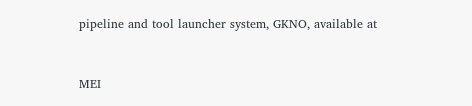pipeline and tool launcher system, GKNO, available at


MEI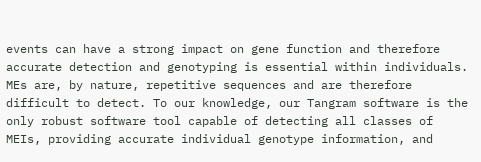events can have a strong impact on gene function and therefore accurate detection and genotyping is essential within individuals. MEs are, by nature, repetitive sequences and are therefore difficult to detect. To our knowledge, our Tangram software is the only robust software tool capable of detecting all classes of MEIs, providing accurate individual genotype information, and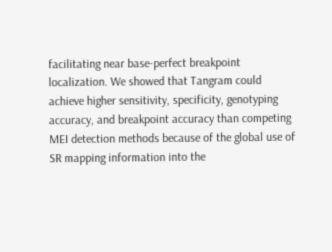facilitating near base-perfect breakpoint localization. We showed that Tangram could achieve higher sensitivity, specificity, genotyping accuracy, and breakpoint accuracy than competing MEI detection methods because of the global use of SR mapping information into the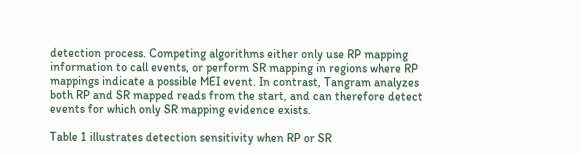detection process. Competing algorithms either only use RP mapping information to call events, or perform SR mapping in regions where RP mappings indicate a possible MEI event. In contrast, Tangram analyzes both RP and SR mapped reads from the start, and can therefore detect events for which only SR mapping evidence exists.

Table 1 illustrates detection sensitivity when RP or SR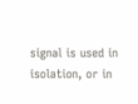signal is used in isolation, or in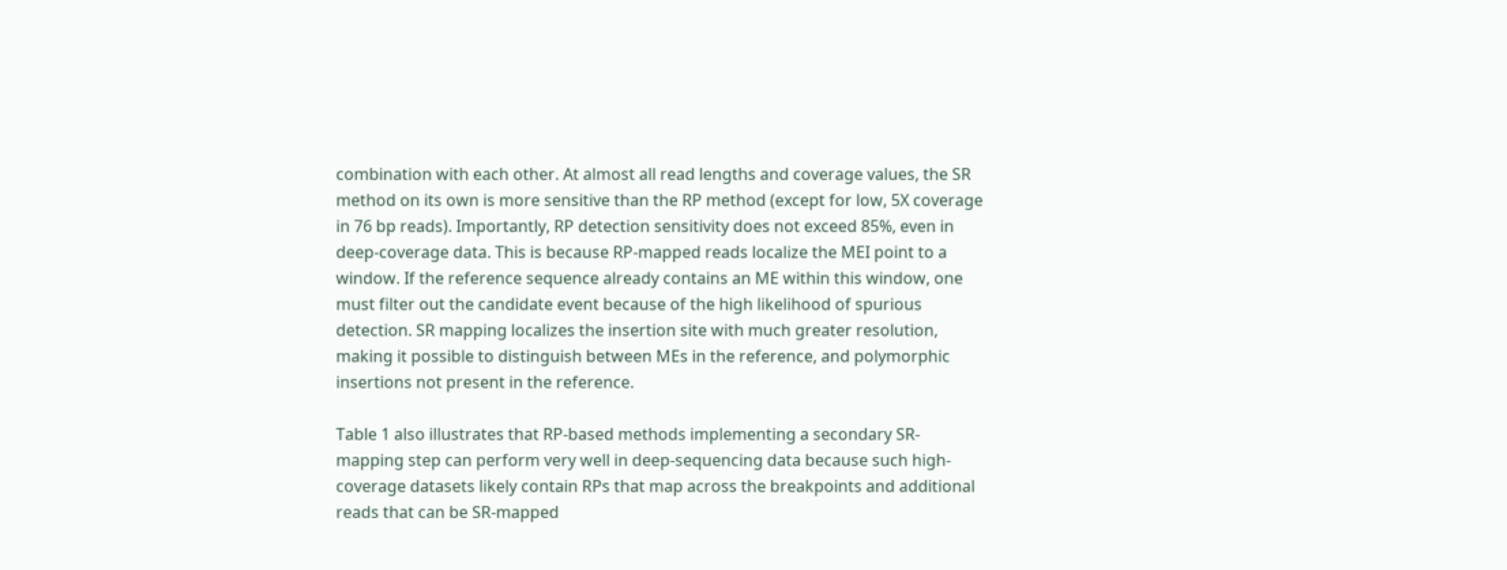combination with each other. At almost all read lengths and coverage values, the SR method on its own is more sensitive than the RP method (except for low, 5X coverage in 76 bp reads). Importantly, RP detection sensitivity does not exceed 85%, even in deep-coverage data. This is because RP-mapped reads localize the MEI point to a window. If the reference sequence already contains an ME within this window, one must filter out the candidate event because of the high likelihood of spurious detection. SR mapping localizes the insertion site with much greater resolution, making it possible to distinguish between MEs in the reference, and polymorphic insertions not present in the reference.

Table 1 also illustrates that RP-based methods implementing a secondary SR-mapping step can perform very well in deep-sequencing data because such high-coverage datasets likely contain RPs that map across the breakpoints and additional reads that can be SR-mapped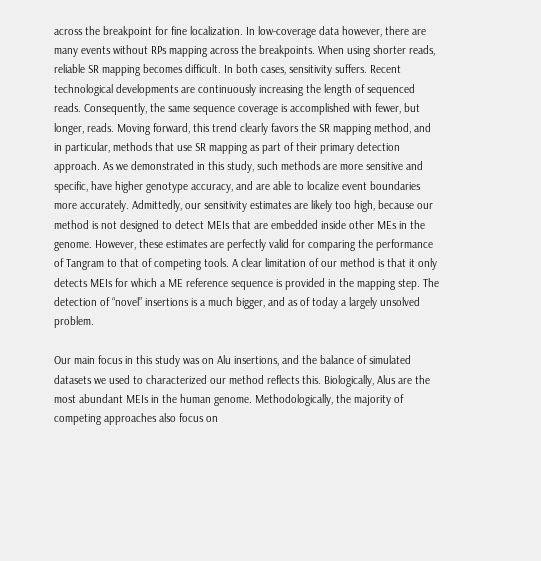across the breakpoint for fine localization. In low-coverage data however, there are many events without RPs mapping across the breakpoints. When using shorter reads, reliable SR mapping becomes difficult. In both cases, sensitivity suffers. Recent technological developments are continuously increasing the length of sequenced reads. Consequently, the same sequence coverage is accomplished with fewer, but longer, reads. Moving forward, this trend clearly favors the SR mapping method, and in particular, methods that use SR mapping as part of their primary detection approach. As we demonstrated in this study, such methods are more sensitive and specific, have higher genotype accuracy, and are able to localize event boundaries more accurately. Admittedly, our sensitivity estimates are likely too high, because our method is not designed to detect MEIs that are embedded inside other MEs in the genome. However, these estimates are perfectly valid for comparing the performance of Tangram to that of competing tools. A clear limitation of our method is that it only detects MEIs for which a ME reference sequence is provided in the mapping step. The detection of “novel” insertions is a much bigger, and as of today a largely unsolved problem.

Our main focus in this study was on Alu insertions, and the balance of simulated datasets we used to characterized our method reflects this. Biologically, Alus are the most abundant MEIs in the human genome. Methodologically, the majority of competing approaches also focus on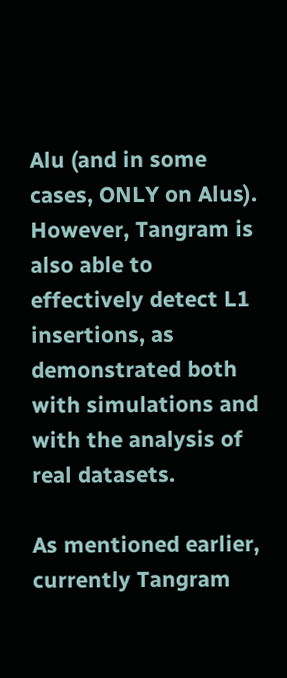Alu (and in some cases, ONLY on Alus). However, Tangram is also able to effectively detect L1 insertions, as demonstrated both with simulations and with the analysis of real datasets.

As mentioned earlier, currently Tangram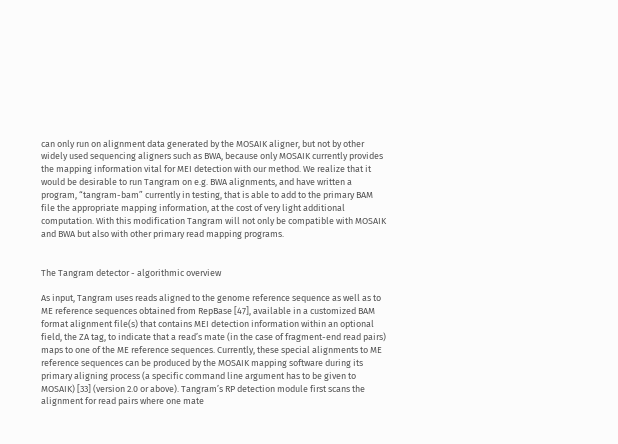can only run on alignment data generated by the MOSAIK aligner, but not by other widely used sequencing aligners such as BWA, because only MOSAIK currently provides the mapping information vital for MEI detection with our method. We realize that it would be desirable to run Tangram on e.g. BWA alignments, and have written a program, “tangram-bam” currently in testing, that is able to add to the primary BAM file the appropriate mapping information, at the cost of very light additional computation. With this modification Tangram will not only be compatible with MOSAIK and BWA but also with other primary read mapping programs.


The Tangram detector - algorithmic overview

As input, Tangram uses reads aligned to the genome reference sequence as well as to ME reference sequences obtained from RepBase [47], available in a customized BAM format alignment file(s) that contains MEI detection information within an optional field, the ZA tag, to indicate that a read’s mate (in the case of fragment-end read pairs) maps to one of the ME reference sequences. Currently, these special alignments to ME reference sequences can be produced by the MOSAIK mapping software during its primary aligning process (a specific command line argument has to be given to MOSAIK) [33] (version 2.0 or above). Tangram’s RP detection module first scans the alignment for read pairs where one mate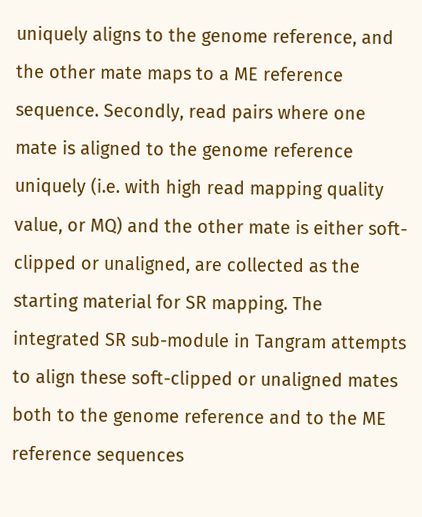uniquely aligns to the genome reference, and the other mate maps to a ME reference sequence. Secondly, read pairs where one mate is aligned to the genome reference uniquely (i.e. with high read mapping quality value, or MQ) and the other mate is either soft-clipped or unaligned, are collected as the starting material for SR mapping. The integrated SR sub-module in Tangram attempts to align these soft-clipped or unaligned mates both to the genome reference and to the ME reference sequences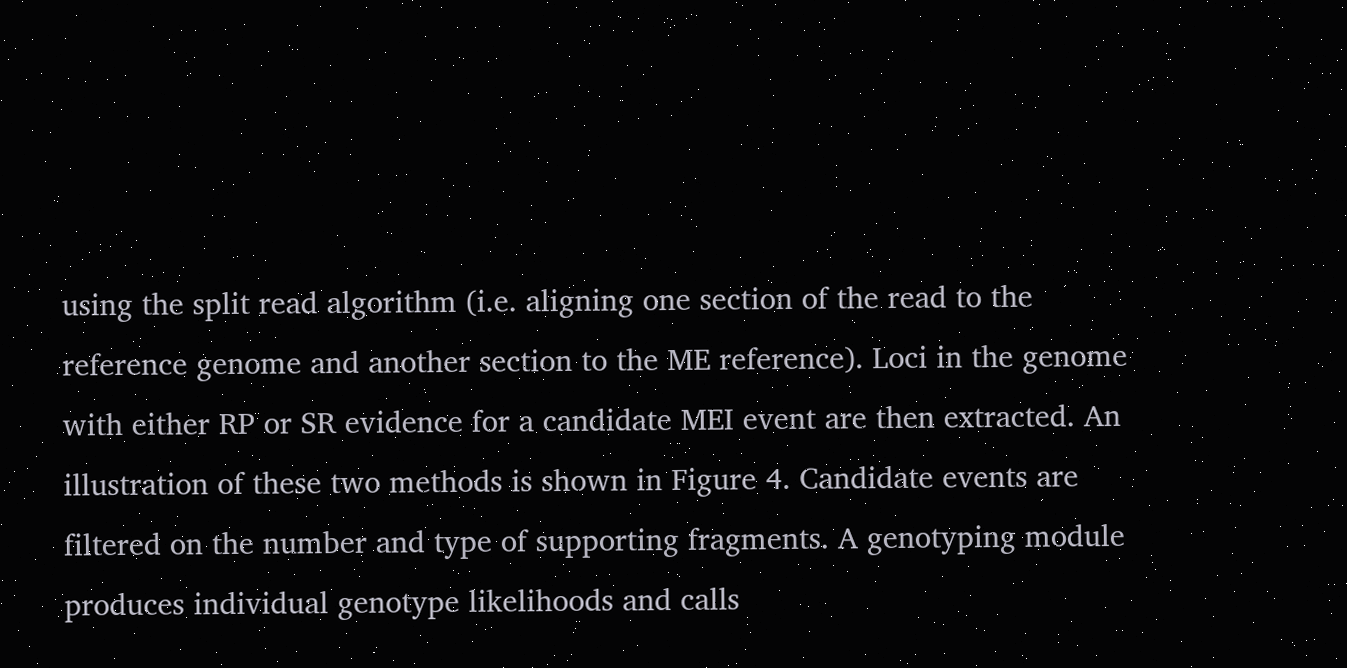using the split read algorithm (i.e. aligning one section of the read to the reference genome and another section to the ME reference). Loci in the genome with either RP or SR evidence for a candidate MEI event are then extracted. An illustration of these two methods is shown in Figure 4. Candidate events are filtered on the number and type of supporting fragments. A genotyping module produces individual genotype likelihoods and calls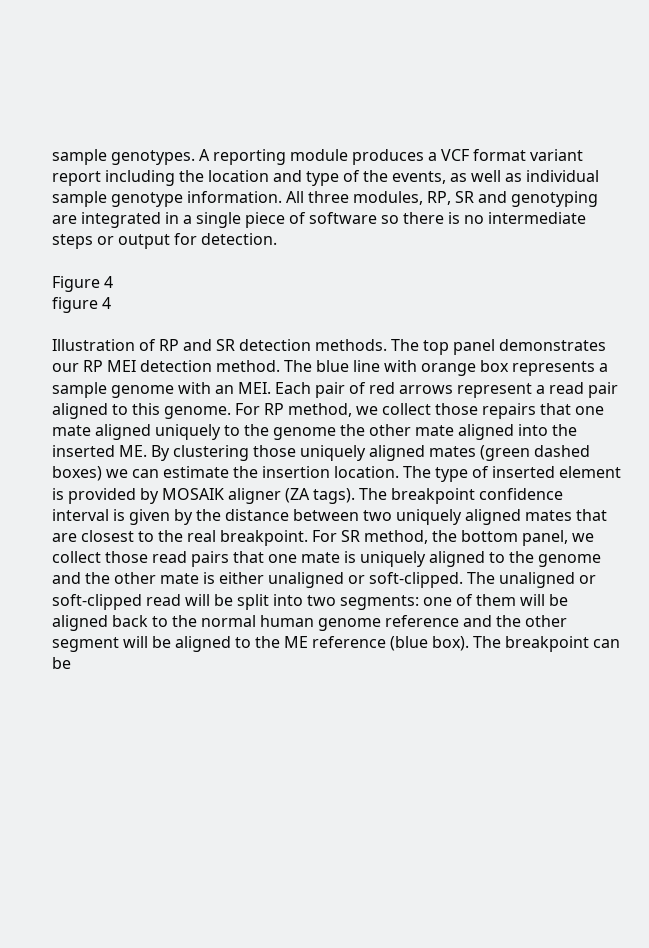sample genotypes. A reporting module produces a VCF format variant report including the location and type of the events, as well as individual sample genotype information. All three modules, RP, SR and genotyping are integrated in a single piece of software so there is no intermediate steps or output for detection.

Figure 4
figure 4

Illustration of RP and SR detection methods. The top panel demonstrates our RP MEI detection method. The blue line with orange box represents a sample genome with an MEI. Each pair of red arrows represent a read pair aligned to this genome. For RP method, we collect those repairs that one mate aligned uniquely to the genome the other mate aligned into the inserted ME. By clustering those uniquely aligned mates (green dashed boxes) we can estimate the insertion location. The type of inserted element is provided by MOSAIK aligner (ZA tags). The breakpoint confidence interval is given by the distance between two uniquely aligned mates that are closest to the real breakpoint. For SR method, the bottom panel, we collect those read pairs that one mate is uniquely aligned to the genome and the other mate is either unaligned or soft-clipped. The unaligned or soft-clipped read will be split into two segments: one of them will be aligned back to the normal human genome reference and the other segment will be aligned to the ME reference (blue box). The breakpoint can be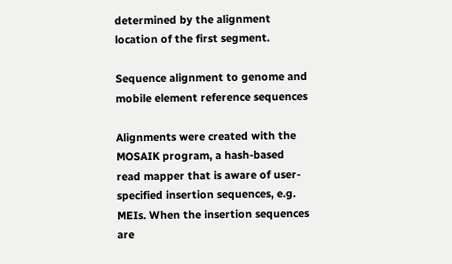determined by the alignment location of the first segment.

Sequence alignment to genome and mobile element reference sequences

Alignments were created with the MOSAIK program, a hash-based read mapper that is aware of user-specified insertion sequences, e.g. MEIs. When the insertion sequences are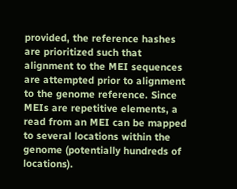provided, the reference hashes are prioritized such that alignment to the MEI sequences are attempted prior to alignment to the genome reference. Since MEIs are repetitive elements, a read from an MEI can be mapped to several locations within the genome (potentially hundreds of locations).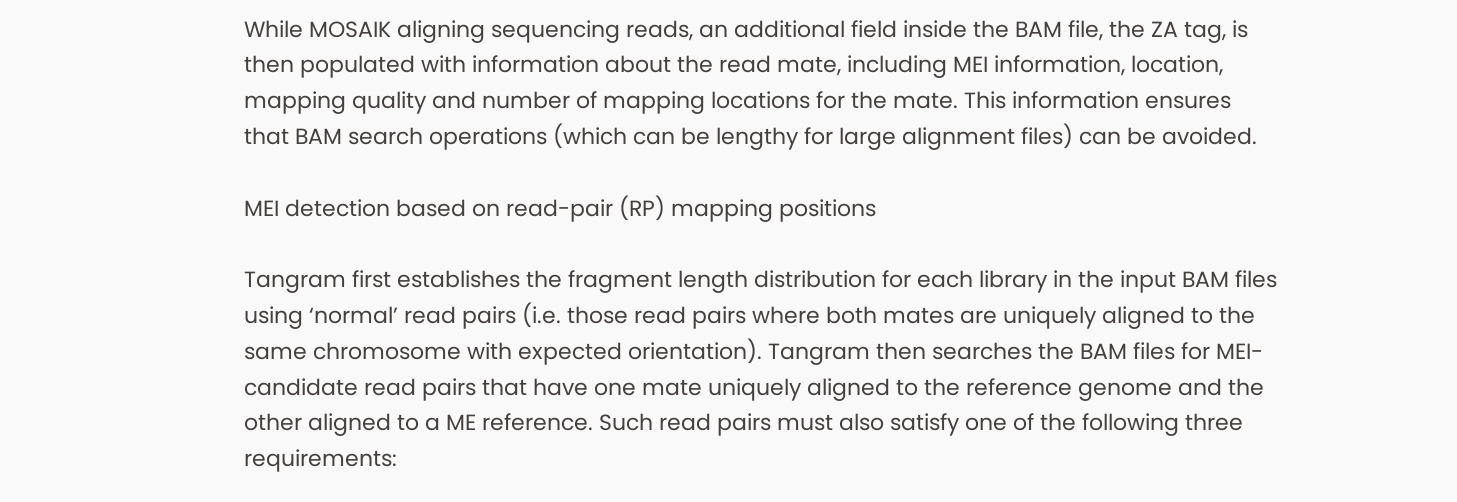While MOSAIK aligning sequencing reads, an additional field inside the BAM file, the ZA tag, is then populated with information about the read mate, including MEI information, location, mapping quality and number of mapping locations for the mate. This information ensures that BAM search operations (which can be lengthy for large alignment files) can be avoided.

MEI detection based on read-pair (RP) mapping positions

Tangram first establishes the fragment length distribution for each library in the input BAM files using ‘normal’ read pairs (i.e. those read pairs where both mates are uniquely aligned to the same chromosome with expected orientation). Tangram then searches the BAM files for MEI-candidate read pairs that have one mate uniquely aligned to the reference genome and the other aligned to a ME reference. Such read pairs must also satisfy one of the following three requirements: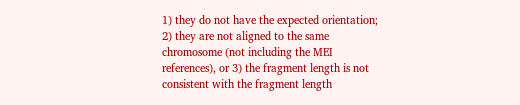1) they do not have the expected orientation; 2) they are not aligned to the same chromosome (not including the MEI references), or 3) the fragment length is not consistent with the fragment length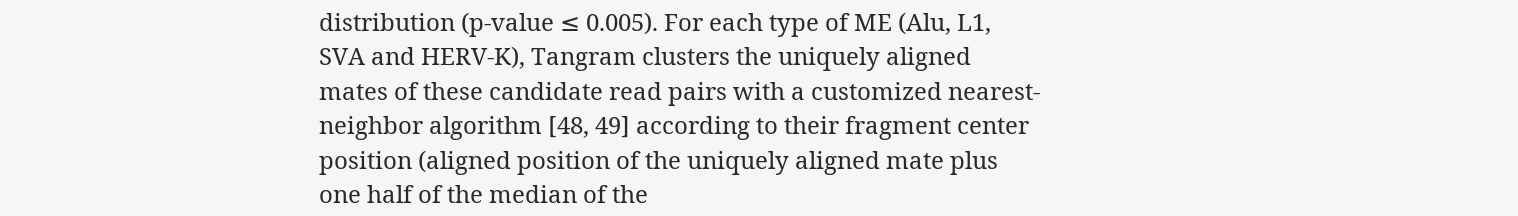distribution (p-value ≤ 0.005). For each type of ME (Alu, L1, SVA and HERV-K), Tangram clusters the uniquely aligned mates of these candidate read pairs with a customized nearest-neighbor algorithm [48, 49] according to their fragment center position (aligned position of the uniquely aligned mate plus one half of the median of the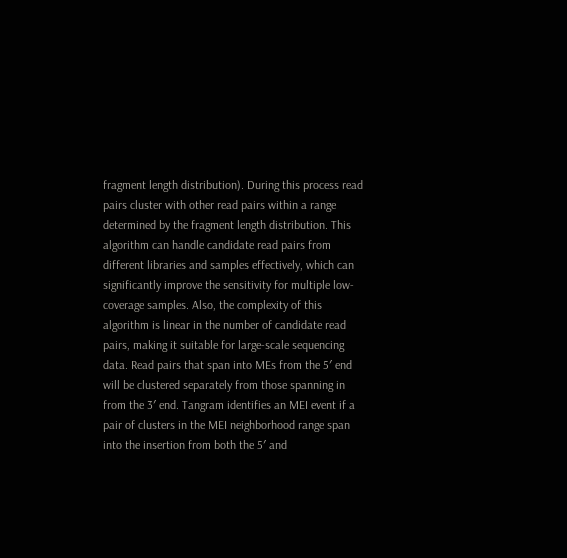fragment length distribution). During this process read pairs cluster with other read pairs within a range determined by the fragment length distribution. This algorithm can handle candidate read pairs from different libraries and samples effectively, which can significantly improve the sensitivity for multiple low-coverage samples. Also, the complexity of this algorithm is linear in the number of candidate read pairs, making it suitable for large-scale sequencing data. Read pairs that span into MEs from the 5′ end will be clustered separately from those spanning in from the 3′ end. Tangram identifies an MEI event if a pair of clusters in the MEI neighborhood range span into the insertion from both the 5′ and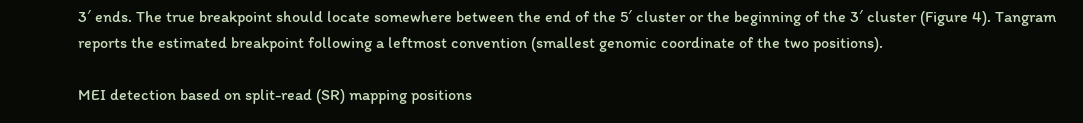3′ ends. The true breakpoint should locate somewhere between the end of the 5′ cluster or the beginning of the 3′ cluster (Figure 4). Tangram reports the estimated breakpoint following a leftmost convention (smallest genomic coordinate of the two positions).

MEI detection based on split-read (SR) mapping positions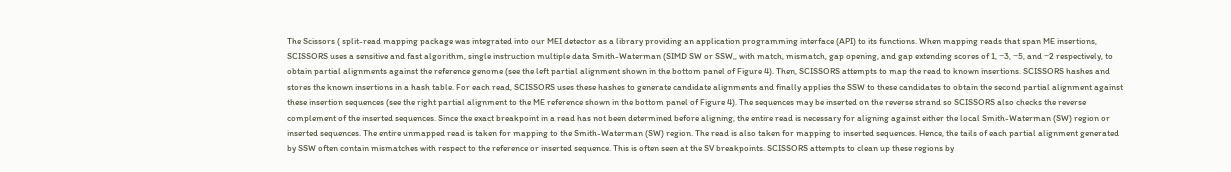The Scissors ( split-read mapping package was integrated into our MEI detector as a library providing an application programming interface (API) to its functions. When mapping reads that span ME insertions, SCISSORS uses a sensitive and fast algorithm, single instruction multiple data Smith-Waterman (SIMD SW or SSW,, with match, mismatch, gap opening, and gap extending scores of 1, −3, −5, and −2 respectively, to obtain partial alignments against the reference genome (see the left partial alignment shown in the bottom panel of Figure 4). Then, SCISSORS attempts to map the read to known insertions. SCISSORS hashes and stores the known insertions in a hash table. For each read, SCISSORS uses these hashes to generate candidate alignments and finally applies the SSW to these candidates to obtain the second partial alignment against these insertion sequences (see the right partial alignment to the ME reference shown in the bottom panel of Figure 4). The sequences may be inserted on the reverse strand so SCISSORS also checks the reverse complement of the inserted sequences. Since the exact breakpoint in a read has not been determined before aligning, the entire read is necessary for aligning against either the local Smith-Waterman (SW) region or inserted sequences. The entire unmapped read is taken for mapping to the Smith-Waterman (SW) region. The read is also taken for mapping to inserted sequences. Hence, the tails of each partial alignment generated by SSW often contain mismatches with respect to the reference or inserted sequence. This is often seen at the SV breakpoints. SCISSORS attempts to clean up these regions by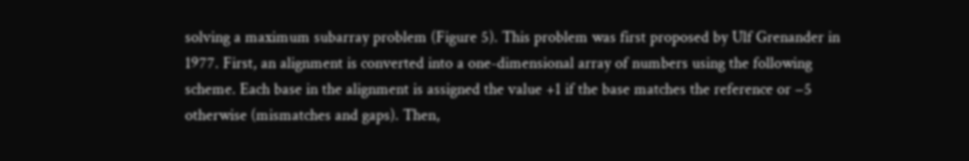solving a maximum subarray problem (Figure 5). This problem was first proposed by Ulf Grenander in 1977. First, an alignment is converted into a one-dimensional array of numbers using the following scheme. Each base in the alignment is assigned the value +1 if the base matches the reference or −5 otherwise (mismatches and gaps). Then,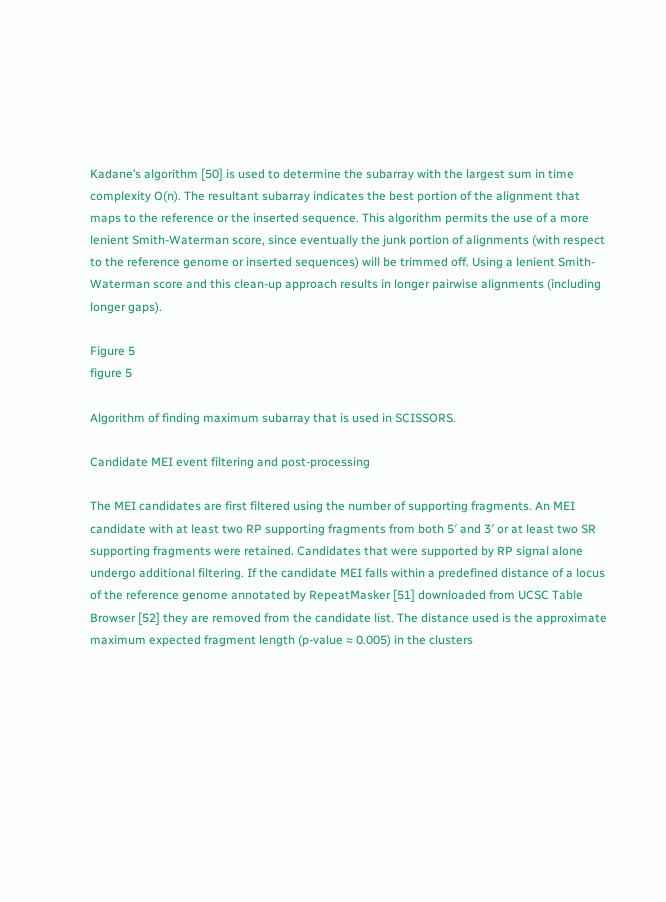Kadane’s algorithm [50] is used to determine the subarray with the largest sum in time complexity O(n). The resultant subarray indicates the best portion of the alignment that maps to the reference or the inserted sequence. This algorithm permits the use of a more lenient Smith-Waterman score, since eventually the junk portion of alignments (with respect to the reference genome or inserted sequences) will be trimmed off. Using a lenient Smith-Waterman score and this clean-up approach results in longer pairwise alignments (including longer gaps).

Figure 5
figure 5

Algorithm of finding maximum subarray that is used in SCISSORS.

Candidate MEI event filtering and post-processing

The MEI candidates are first filtered using the number of supporting fragments. An MEI candidate with at least two RP supporting fragments from both 5′ and 3′ or at least two SR supporting fragments were retained. Candidates that were supported by RP signal alone undergo additional filtering. If the candidate MEI falls within a predefined distance of a locus of the reference genome annotated by RepeatMasker [51] downloaded from UCSC Table Browser [52] they are removed from the candidate list. The distance used is the approximate maximum expected fragment length (p-value ≈ 0.005) in the clusters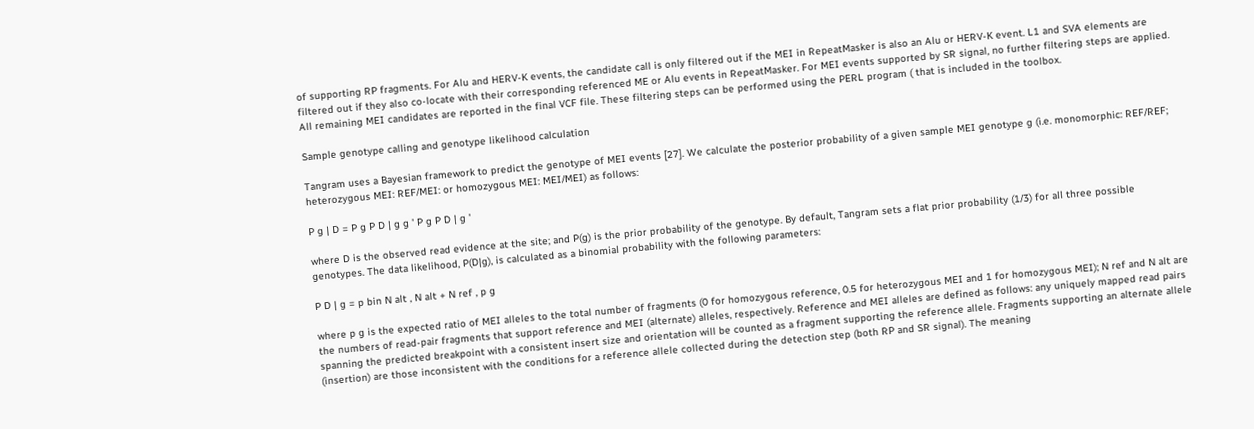of supporting RP fragments. For Alu and HERV-K events, the candidate call is only filtered out if the MEI in RepeatMasker is also an Alu or HERV-K event. L1 and SVA elements are filtered out if they also co-locate with their corresponding referenced ME or Alu events in RepeatMasker. For MEI events supported by SR signal, no further filtering steps are applied. All remaining MEI candidates are reported in the final VCF file. These filtering steps can be performed using the PERL program ( that is included in the toolbox.

Sample genotype calling and genotype likelihood calculation

Tangram uses a Bayesian framework to predict the genotype of MEI events [27]. We calculate the posterior probability of a given sample MEI genotype g (i.e. monomorphic: REF/REF; heterozygous MEI: REF/MEI: or homozygous MEI: MEI/MEI) as follows:

P g | D = P g P D | g g ' P g P D | g '

where D is the observed read evidence at the site; and P(g) is the prior probability of the genotype. By default, Tangram sets a flat prior probability (1/3) for all three possible genotypes. The data likelihood, P(D|g), is calculated as a binomial probability with the following parameters:

P D | g = p bin N alt , N alt + N ref , p g

where p g is the expected ratio of MEI alleles to the total number of fragments (0 for homozygous reference, 0.5 for heterozygous MEI and 1 for homozygous MEI); N ref and N alt are the numbers of read-pair fragments that support reference and MEI (alternate) alleles, respectively. Reference and MEI alleles are defined as follows: any uniquely mapped read pairs spanning the predicted breakpoint with a consistent insert size and orientation will be counted as a fragment supporting the reference allele. Fragments supporting an alternate allele (insertion) are those inconsistent with the conditions for a reference allele collected during the detection step (both RP and SR signal). The meaning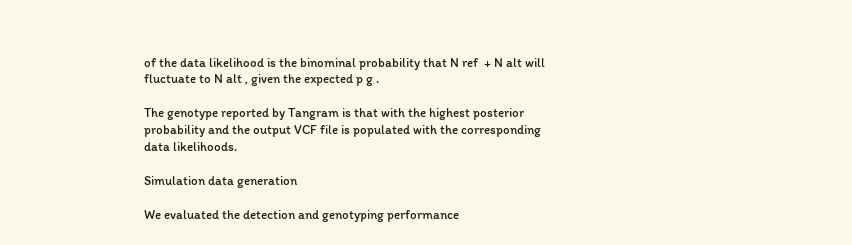of the data likelihood is the binominal probability that N ref  + N alt will fluctuate to N alt , given the expected p g .

The genotype reported by Tangram is that with the highest posterior probability and the output VCF file is populated with the corresponding data likelihoods.

Simulation data generation

We evaluated the detection and genotyping performance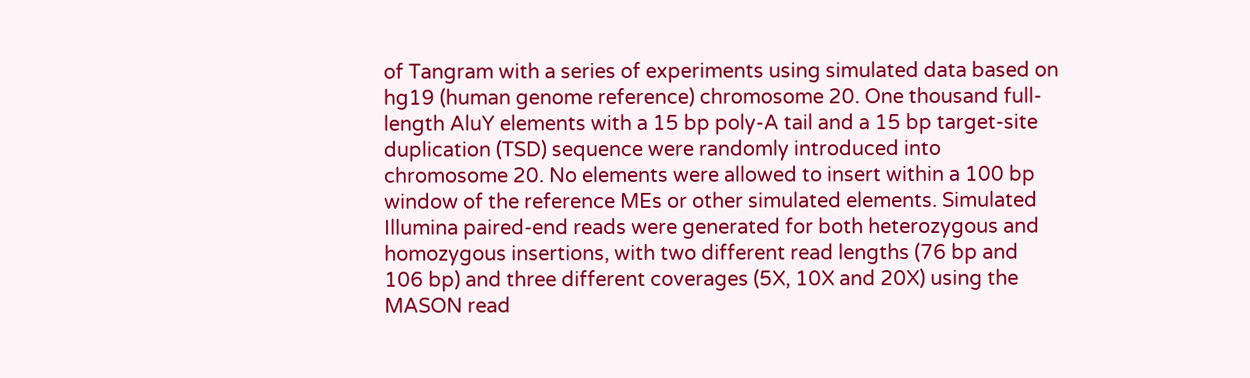of Tangram with a series of experiments using simulated data based on hg19 (human genome reference) chromosome 20. One thousand full-length AluY elements with a 15 bp poly-A tail and a 15 bp target-site duplication (TSD) sequence were randomly introduced into chromosome 20. No elements were allowed to insert within a 100 bp window of the reference MEs or other simulated elements. Simulated Illumina paired-end reads were generated for both heterozygous and homozygous insertions, with two different read lengths (76 bp and 106 bp) and three different coverages (5X, 10X and 20X) using the MASON read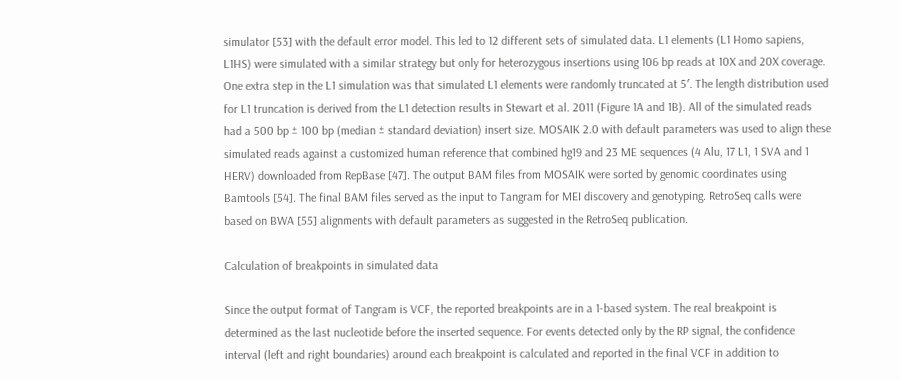simulator [53] with the default error model. This led to 12 different sets of simulated data. L1 elements (L1 Homo sapiens, L1HS) were simulated with a similar strategy but only for heterozygous insertions using 106 bp reads at 10X and 20X coverage. One extra step in the L1 simulation was that simulated L1 elements were randomly truncated at 5′. The length distribution used for L1 truncation is derived from the L1 detection results in Stewart et al. 2011 (Figure 1A and 1B). All of the simulated reads had a 500 bp ± 100 bp (median ± standard deviation) insert size. MOSAIK 2.0 with default parameters was used to align these simulated reads against a customized human reference that combined hg19 and 23 ME sequences (4 Alu, 17 L1, 1 SVA and 1 HERV) downloaded from RepBase [47]. The output BAM files from MOSAIK were sorted by genomic coordinates using Bamtools [54]. The final BAM files served as the input to Tangram for MEI discovery and genotyping. RetroSeq calls were based on BWA [55] alignments with default parameters as suggested in the RetroSeq publication.

Calculation of breakpoints in simulated data

Since the output format of Tangram is VCF, the reported breakpoints are in a 1-based system. The real breakpoint is determined as the last nucleotide before the inserted sequence. For events detected only by the RP signal, the confidence interval (left and right boundaries) around each breakpoint is calculated and reported in the final VCF in addition to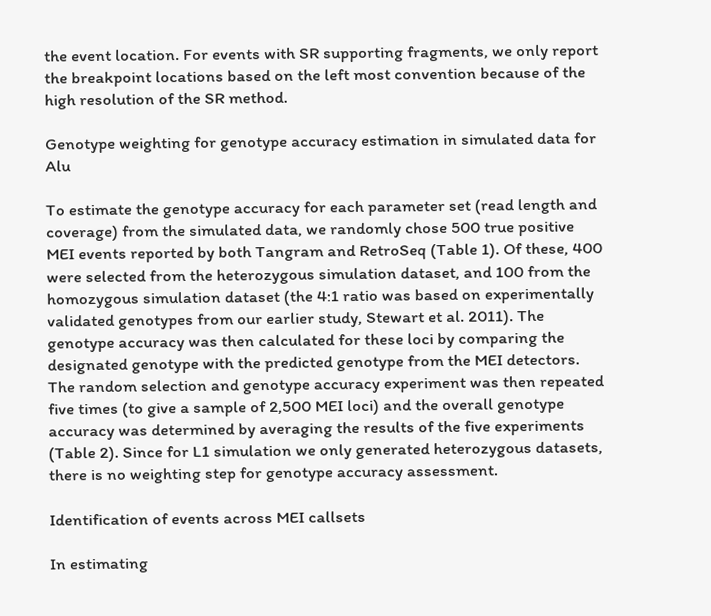the event location. For events with SR supporting fragments, we only report the breakpoint locations based on the left most convention because of the high resolution of the SR method.

Genotype weighting for genotype accuracy estimation in simulated data for Alu

To estimate the genotype accuracy for each parameter set (read length and coverage) from the simulated data, we randomly chose 500 true positive MEI events reported by both Tangram and RetroSeq (Table 1). Of these, 400 were selected from the heterozygous simulation dataset, and 100 from the homozygous simulation dataset (the 4:1 ratio was based on experimentally validated genotypes from our earlier study, Stewart et al. 2011). The genotype accuracy was then calculated for these loci by comparing the designated genotype with the predicted genotype from the MEI detectors. The random selection and genotype accuracy experiment was then repeated five times (to give a sample of 2,500 MEI loci) and the overall genotype accuracy was determined by averaging the results of the five experiments (Table 2). Since for L1 simulation we only generated heterozygous datasets, there is no weighting step for genotype accuracy assessment.

Identification of events across MEI callsets

In estimating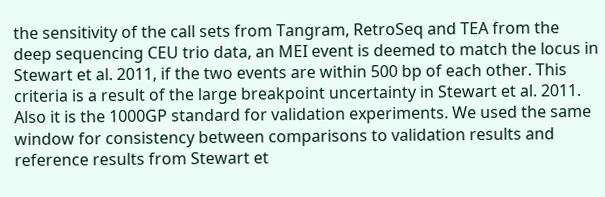the sensitivity of the call sets from Tangram, RetroSeq and TEA from the deep sequencing CEU trio data, an MEI event is deemed to match the locus in Stewart et al. 2011, if the two events are within 500 bp of each other. This criteria is a result of the large breakpoint uncertainty in Stewart et al. 2011. Also it is the 1000GP standard for validation experiments. We used the same window for consistency between comparisons to validation results and reference results from Stewart et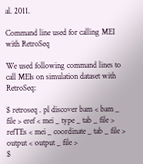al. 2011.

Command line used for calling MEI with RetroSeq

We used following command lines to call MEIs on simulation dataset with RetroSeq:

$ retroseq . pl discover bam < bam _ file > eref < mei _ type _ tab _ file > refTEs < mei _ coordinate _ tab _ file > output < output _ file >
$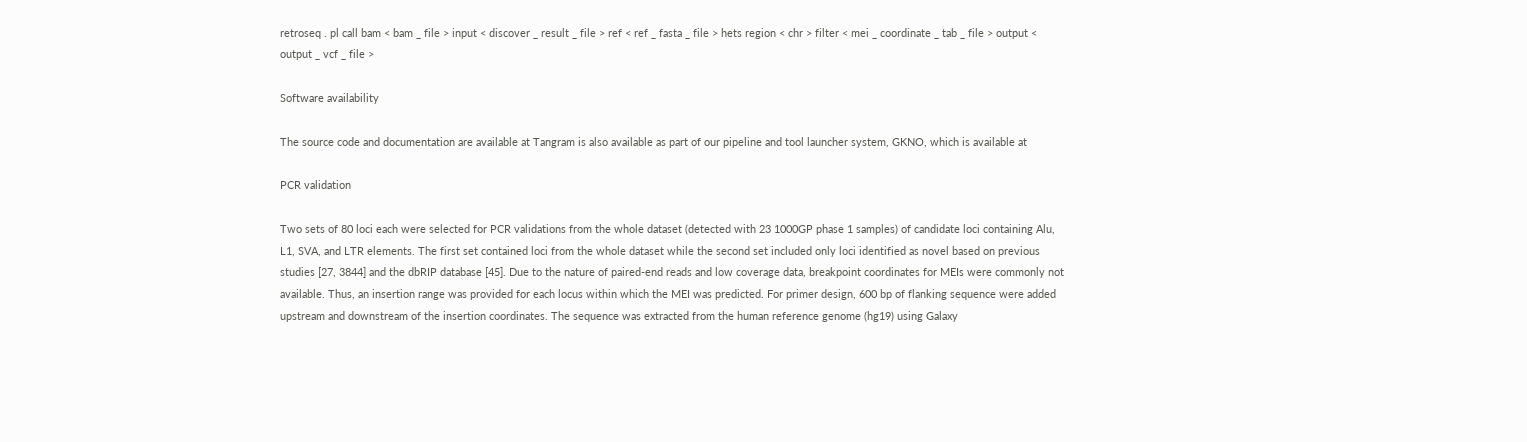retroseq . pl call bam < bam _ file > input < discover _ result _ file > ref < ref _ fasta _ file > hets region < chr > filter < mei _ coordinate _ tab _ file > output < output _ vcf _ file >

Software availability

The source code and documentation are available at Tangram is also available as part of our pipeline and tool launcher system, GKNO, which is available at

PCR validation

Two sets of 80 loci each were selected for PCR validations from the whole dataset (detected with 23 1000GP phase 1 samples) of candidate loci containing Alu, L1, SVA, and LTR elements. The first set contained loci from the whole dataset while the second set included only loci identified as novel based on previous studies [27, 3844] and the dbRIP database [45]. Due to the nature of paired-end reads and low coverage data, breakpoint coordinates for MEIs were commonly not available. Thus, an insertion range was provided for each locus within which the MEI was predicted. For primer design, 600 bp of flanking sequence were added upstream and downstream of the insertion coordinates. The sequence was extracted from the human reference genome (hg19) using Galaxy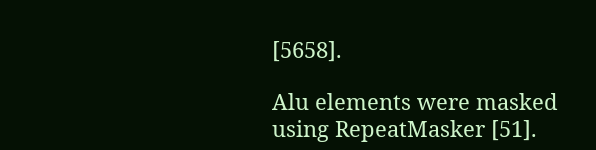[5658].

Alu elements were masked using RepeatMasker [51].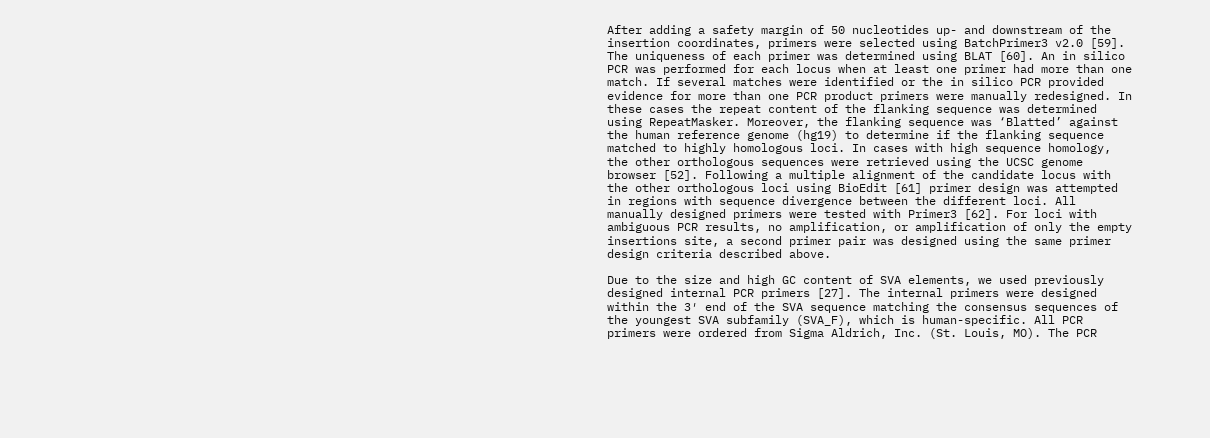After adding a safety margin of 50 nucleotides up- and downstream of the insertion coordinates, primers were selected using BatchPrimer3 v2.0 [59]. The uniqueness of each primer was determined using BLAT [60]. An in silico PCR was performed for each locus when at least one primer had more than one match. If several matches were identified or the in silico PCR provided evidence for more than one PCR product primers were manually redesigned. In these cases the repeat content of the flanking sequence was determined using RepeatMasker. Moreover, the flanking sequence was ‘Blatted’ against the human reference genome (hg19) to determine if the flanking sequence matched to highly homologous loci. In cases with high sequence homology, the other orthologous sequences were retrieved using the UCSC genome browser [52]. Following a multiple alignment of the candidate locus with the other orthologous loci using BioEdit [61] primer design was attempted in regions with sequence divergence between the different loci. All manually designed primers were tested with Primer3 [62]. For loci with ambiguous PCR results, no amplification, or amplification of only the empty insertions site, a second primer pair was designed using the same primer design criteria described above.

Due to the size and high GC content of SVA elements, we used previously designed internal PCR primers [27]. The internal primers were designed within the 3′ end of the SVA sequence matching the consensus sequences of the youngest SVA subfamily (SVA_F), which is human-specific. All PCR primers were ordered from Sigma Aldrich, Inc. (St. Louis, MO). The PCR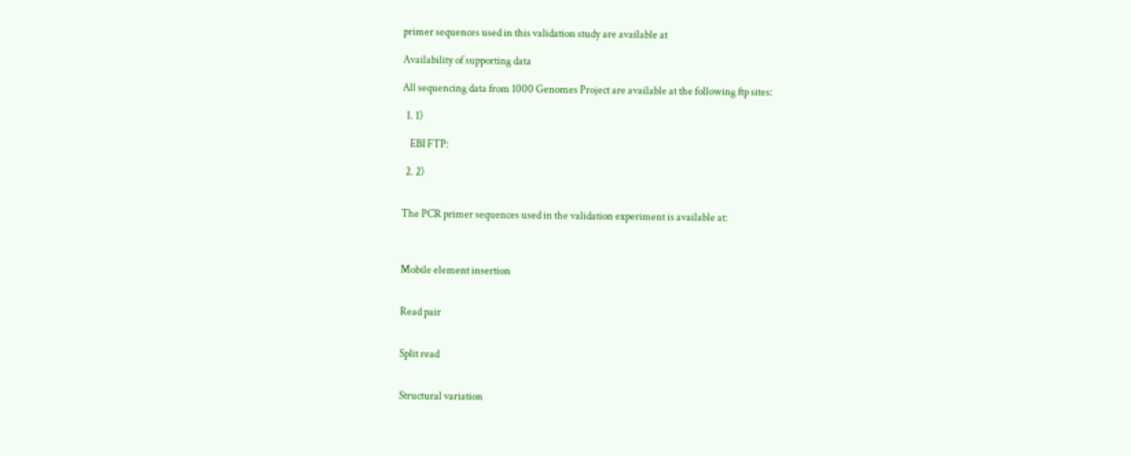primer sequences used in this validation study are available at

Availability of supporting data

All sequencing data from 1000 Genomes Project are available at the following ftp sites:

  1. 1)

    EBI FTP:

  2. 2)


The PCR primer sequences used in the validation experiment is available at:



Mobile element insertion


Read pair


Split read


Structural variation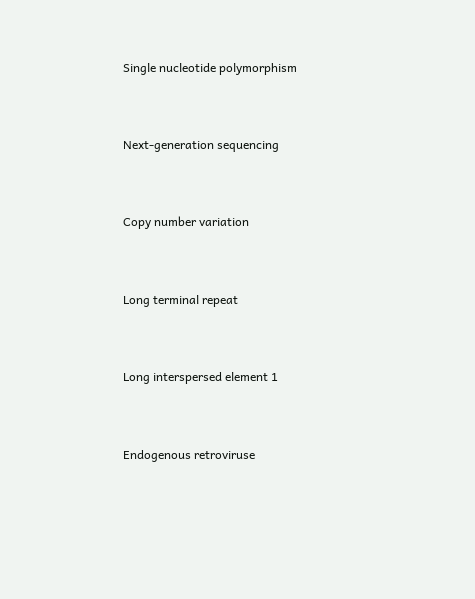Single nucleotide polymorphism


Next-generation sequencing


Copy number variation


Long terminal repeat


Long interspersed element 1


Endogenous retroviruse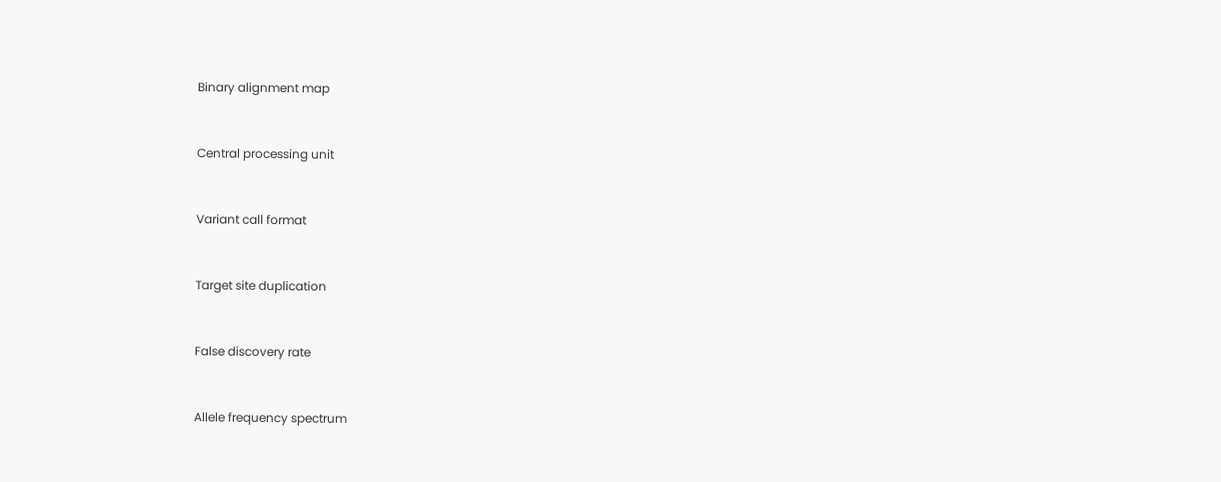Binary alignment map


Central processing unit


Variant call format


Target site duplication


False discovery rate


Allele frequency spectrum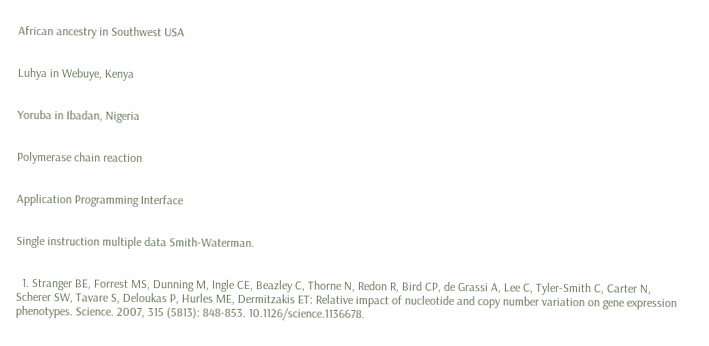African ancestry in Southwest USA


Luhya in Webuye, Kenya


Yoruba in Ibadan, Nigeria


Polymerase chain reaction


Application Programming Interface


Single instruction multiple data Smith-Waterman.


  1. Stranger BE, Forrest MS, Dunning M, Ingle CE, Beazley C, Thorne N, Redon R, Bird CP, de Grassi A, Lee C, Tyler-Smith C, Carter N, Scherer SW, Tavare S, Deloukas P, Hurles ME, Dermitzakis ET: Relative impact of nucleotide and copy number variation on gene expression phenotypes. Science. 2007, 315 (5813): 848-853. 10.1126/science.1136678.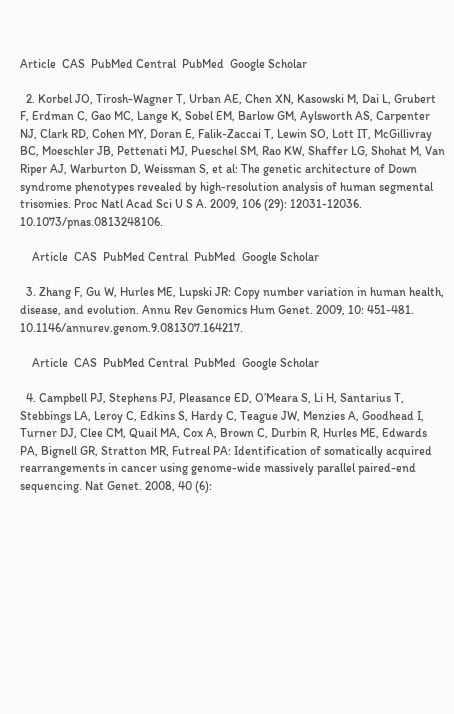Article  CAS  PubMed Central  PubMed  Google Scholar

  2. Korbel JO, Tirosh-Wagner T, Urban AE, Chen XN, Kasowski M, Dai L, Grubert F, Erdman C, Gao MC, Lange K, Sobel EM, Barlow GM, Aylsworth AS, Carpenter NJ, Clark RD, Cohen MY, Doran E, Falik-Zaccai T, Lewin SO, Lott IT, McGillivray BC, Moeschler JB, Pettenati MJ, Pueschel SM, Rao KW, Shaffer LG, Shohat M, Van Riper AJ, Warburton D, Weissman S, et al: The genetic architecture of Down syndrome phenotypes revealed by high-resolution analysis of human segmental trisomies. Proc Natl Acad Sci U S A. 2009, 106 (29): 12031-12036. 10.1073/pnas.0813248106.

    Article  CAS  PubMed Central  PubMed  Google Scholar

  3. Zhang F, Gu W, Hurles ME, Lupski JR: Copy number variation in human health, disease, and evolution. Annu Rev Genomics Hum Genet. 2009, 10: 451-481. 10.1146/annurev.genom.9.081307.164217.

    Article  CAS  PubMed Central  PubMed  Google Scholar

  4. Campbell PJ, Stephens PJ, Pleasance ED, O’Meara S, Li H, Santarius T, Stebbings LA, Leroy C, Edkins S, Hardy C, Teague JW, Menzies A, Goodhead I, Turner DJ, Clee CM, Quail MA, Cox A, Brown C, Durbin R, Hurles ME, Edwards PA, Bignell GR, Stratton MR, Futreal PA: Identification of somatically acquired rearrangements in cancer using genome-wide massively parallel paired-end sequencing. Nat Genet. 2008, 40 (6):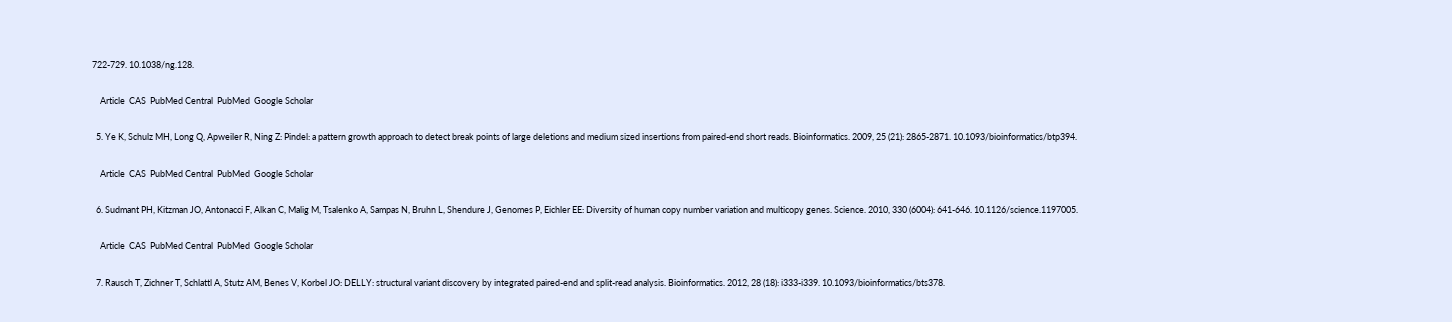722-729. 10.1038/ng.128.

    Article  CAS  PubMed Central  PubMed  Google Scholar

  5. Ye K, Schulz MH, Long Q, Apweiler R, Ning Z: Pindel: a pattern growth approach to detect break points of large deletions and medium sized insertions from paired-end short reads. Bioinformatics. 2009, 25 (21): 2865-2871. 10.1093/bioinformatics/btp394.

    Article  CAS  PubMed Central  PubMed  Google Scholar

  6. Sudmant PH, Kitzman JO, Antonacci F, Alkan C, Malig M, Tsalenko A, Sampas N, Bruhn L, Shendure J, Genomes P, Eichler EE: Diversity of human copy number variation and multicopy genes. Science. 2010, 330 (6004): 641-646. 10.1126/science.1197005.

    Article  CAS  PubMed Central  PubMed  Google Scholar

  7. Rausch T, Zichner T, Schlattl A, Stutz AM, Benes V, Korbel JO: DELLY: structural variant discovery by integrated paired-end and split-read analysis. Bioinformatics. 2012, 28 (18): i333-i339. 10.1093/bioinformatics/bts378.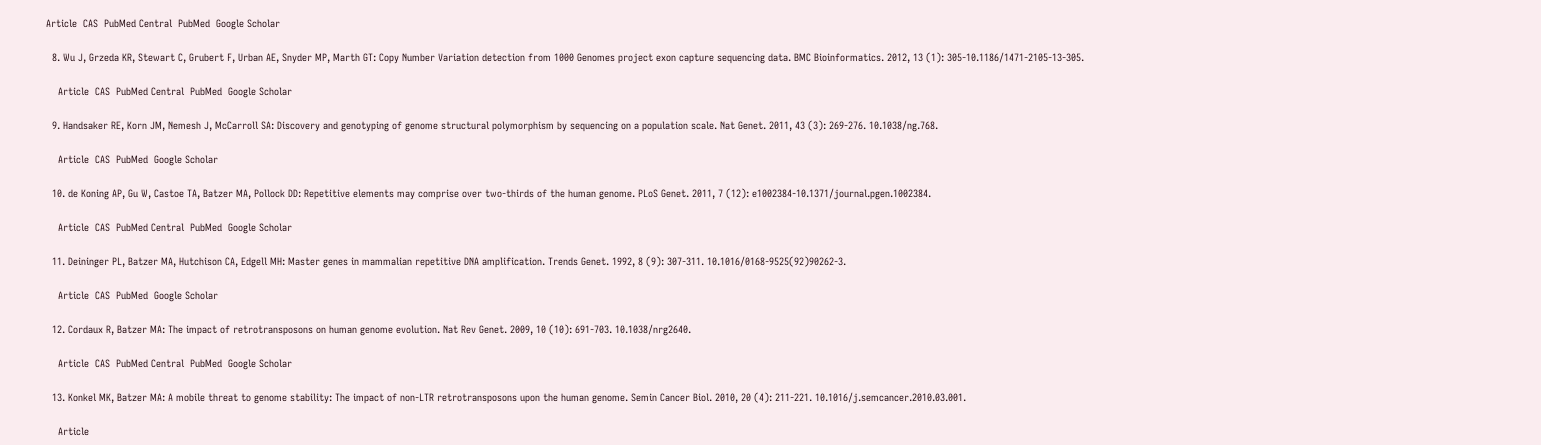Article  CAS  PubMed Central  PubMed  Google Scholar

  8. Wu J, Grzeda KR, Stewart C, Grubert F, Urban AE, Snyder MP, Marth GT: Copy Number Variation detection from 1000 Genomes project exon capture sequencing data. BMC Bioinformatics. 2012, 13 (1): 305-10.1186/1471-2105-13-305.

    Article  CAS  PubMed Central  PubMed  Google Scholar

  9. Handsaker RE, Korn JM, Nemesh J, McCarroll SA: Discovery and genotyping of genome structural polymorphism by sequencing on a population scale. Nat Genet. 2011, 43 (3): 269-276. 10.1038/ng.768.

    Article  CAS  PubMed  Google Scholar

  10. de Koning AP, Gu W, Castoe TA, Batzer MA, Pollock DD: Repetitive elements may comprise over two-thirds of the human genome. PLoS Genet. 2011, 7 (12): e1002384-10.1371/journal.pgen.1002384.

    Article  CAS  PubMed Central  PubMed  Google Scholar

  11. Deininger PL, Batzer MA, Hutchison CA, Edgell MH: Master genes in mammalian repetitive DNA amplification. Trends Genet. 1992, 8 (9): 307-311. 10.1016/0168-9525(92)90262-3.

    Article  CAS  PubMed  Google Scholar

  12. Cordaux R, Batzer MA: The impact of retrotransposons on human genome evolution. Nat Rev Genet. 2009, 10 (10): 691-703. 10.1038/nrg2640.

    Article  CAS  PubMed Central  PubMed  Google Scholar

  13. Konkel MK, Batzer MA: A mobile threat to genome stability: The impact of non-LTR retrotransposons upon the human genome. Semin Cancer Biol. 2010, 20 (4): 211-221. 10.1016/j.semcancer.2010.03.001.

    Article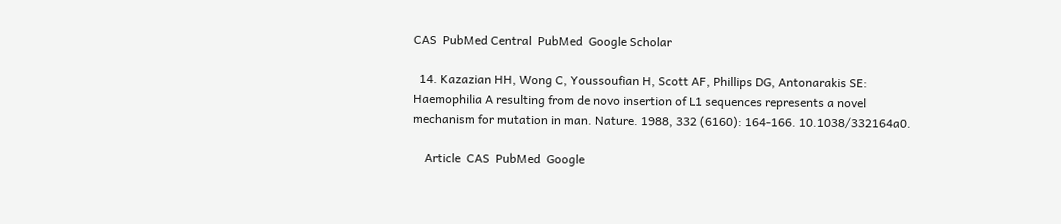CAS  PubMed Central  PubMed  Google Scholar

  14. Kazazian HH, Wong C, Youssoufian H, Scott AF, Phillips DG, Antonarakis SE: Haemophilia A resulting from de novo insertion of L1 sequences represents a novel mechanism for mutation in man. Nature. 1988, 332 (6160): 164-166. 10.1038/332164a0.

    Article  CAS  PubMed  Google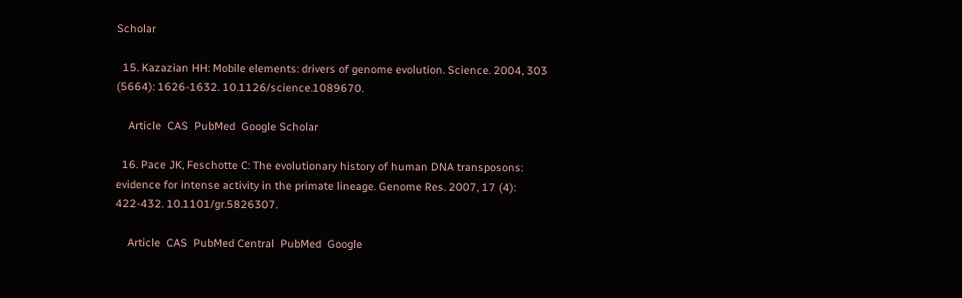Scholar

  15. Kazazian HH: Mobile elements: drivers of genome evolution. Science. 2004, 303 (5664): 1626-1632. 10.1126/science.1089670.

    Article  CAS  PubMed  Google Scholar

  16. Pace JK, Feschotte C: The evolutionary history of human DNA transposons: evidence for intense activity in the primate lineage. Genome Res. 2007, 17 (4): 422-432. 10.1101/gr.5826307.

    Article  CAS  PubMed Central  PubMed  Google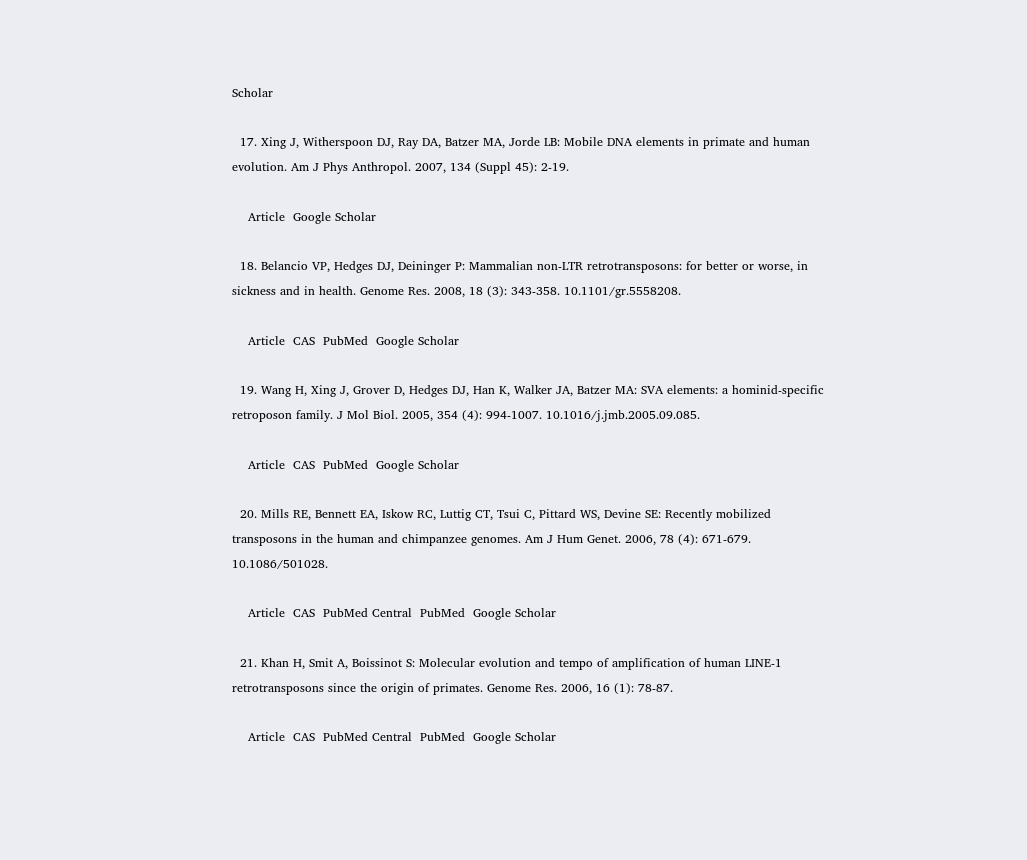Scholar

  17. Xing J, Witherspoon DJ, Ray DA, Batzer MA, Jorde LB: Mobile DNA elements in primate and human evolution. Am J Phys Anthropol. 2007, 134 (Suppl 45): 2-19.

    Article  Google Scholar

  18. Belancio VP, Hedges DJ, Deininger P: Mammalian non-LTR retrotransposons: for better or worse, in sickness and in health. Genome Res. 2008, 18 (3): 343-358. 10.1101/gr.5558208.

    Article  CAS  PubMed  Google Scholar

  19. Wang H, Xing J, Grover D, Hedges DJ, Han K, Walker JA, Batzer MA: SVA elements: a hominid-specific retroposon family. J Mol Biol. 2005, 354 (4): 994-1007. 10.1016/j.jmb.2005.09.085.

    Article  CAS  PubMed  Google Scholar

  20. Mills RE, Bennett EA, Iskow RC, Luttig CT, Tsui C, Pittard WS, Devine SE: Recently mobilized transposons in the human and chimpanzee genomes. Am J Hum Genet. 2006, 78 (4): 671-679. 10.1086/501028.

    Article  CAS  PubMed Central  PubMed  Google Scholar

  21. Khan H, Smit A, Boissinot S: Molecular evolution and tempo of amplification of human LINE-1 retrotransposons since the origin of primates. Genome Res. 2006, 16 (1): 78-87.

    Article  CAS  PubMed Central  PubMed  Google Scholar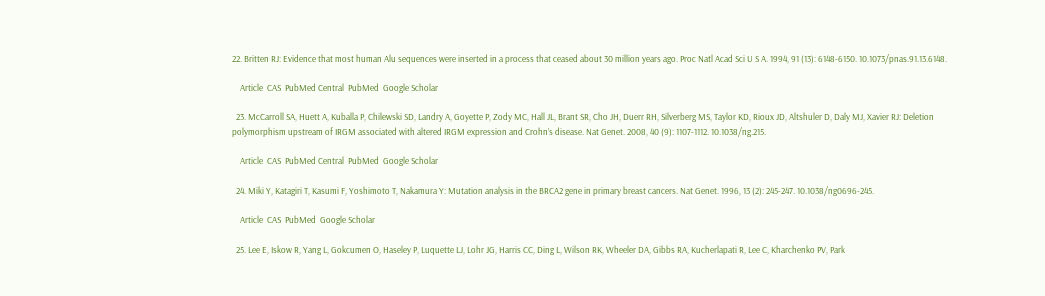22. Britten RJ: Evidence that most human Alu sequences were inserted in a process that ceased about 30 million years ago. Proc Natl Acad Sci U S A. 1994, 91 (13): 6148-6150. 10.1073/pnas.91.13.6148.

    Article  CAS  PubMed Central  PubMed  Google Scholar

  23. McCarroll SA, Huett A, Kuballa P, Chilewski SD, Landry A, Goyette P, Zody MC, Hall JL, Brant SR, Cho JH, Duerr RH, Silverberg MS, Taylor KD, Rioux JD, Altshuler D, Daly MJ, Xavier RJ: Deletion polymorphism upstream of IRGM associated with altered IRGM expression and Crohn’s disease. Nat Genet. 2008, 40 (9): 1107-1112. 10.1038/ng.215.

    Article  CAS  PubMed Central  PubMed  Google Scholar

  24. Miki Y, Katagiri T, Kasumi F, Yoshimoto T, Nakamura Y: Mutation analysis in the BRCA2 gene in primary breast cancers. Nat Genet. 1996, 13 (2): 245-247. 10.1038/ng0696-245.

    Article  CAS  PubMed  Google Scholar

  25. Lee E, Iskow R, Yang L, Gokcumen O, Haseley P, Luquette LJ, Lohr JG, Harris CC, Ding L, Wilson RK, Wheeler DA, Gibbs RA, Kucherlapati R, Lee C, Kharchenko PV, Park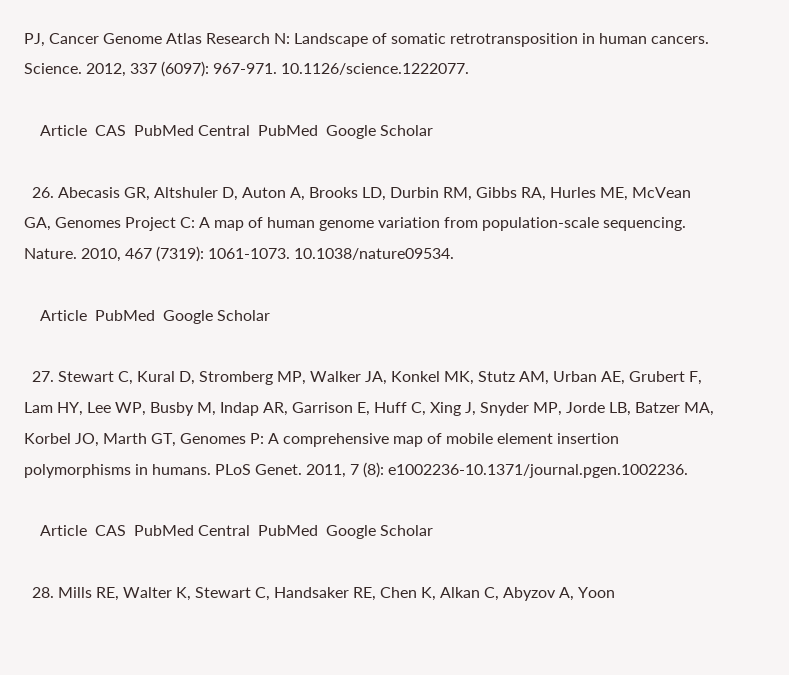PJ, Cancer Genome Atlas Research N: Landscape of somatic retrotransposition in human cancers. Science. 2012, 337 (6097): 967-971. 10.1126/science.1222077.

    Article  CAS  PubMed Central  PubMed  Google Scholar

  26. Abecasis GR, Altshuler D, Auton A, Brooks LD, Durbin RM, Gibbs RA, Hurles ME, McVean GA, Genomes Project C: A map of human genome variation from population-scale sequencing. Nature. 2010, 467 (7319): 1061-1073. 10.1038/nature09534.

    Article  PubMed  Google Scholar

  27. Stewart C, Kural D, Stromberg MP, Walker JA, Konkel MK, Stutz AM, Urban AE, Grubert F, Lam HY, Lee WP, Busby M, Indap AR, Garrison E, Huff C, Xing J, Snyder MP, Jorde LB, Batzer MA, Korbel JO, Marth GT, Genomes P: A comprehensive map of mobile element insertion polymorphisms in humans. PLoS Genet. 2011, 7 (8): e1002236-10.1371/journal.pgen.1002236.

    Article  CAS  PubMed Central  PubMed  Google Scholar

  28. Mills RE, Walter K, Stewart C, Handsaker RE, Chen K, Alkan C, Abyzov A, Yoon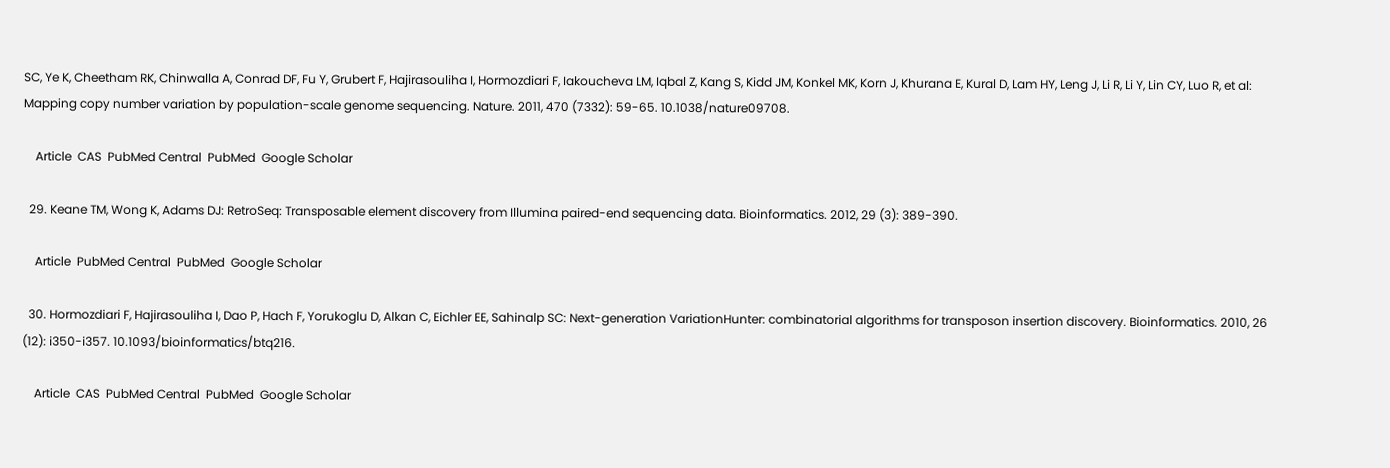SC, Ye K, Cheetham RK, Chinwalla A, Conrad DF, Fu Y, Grubert F, Hajirasouliha I, Hormozdiari F, Iakoucheva LM, Iqbal Z, Kang S, Kidd JM, Konkel MK, Korn J, Khurana E, Kural D, Lam HY, Leng J, Li R, Li Y, Lin CY, Luo R, et al: Mapping copy number variation by population-scale genome sequencing. Nature. 2011, 470 (7332): 59-65. 10.1038/nature09708.

    Article  CAS  PubMed Central  PubMed  Google Scholar

  29. Keane TM, Wong K, Adams DJ: RetroSeq: Transposable element discovery from Illumina paired-end sequencing data. Bioinformatics. 2012, 29 (3): 389-390.

    Article  PubMed Central  PubMed  Google Scholar

  30. Hormozdiari F, Hajirasouliha I, Dao P, Hach F, Yorukoglu D, Alkan C, Eichler EE, Sahinalp SC: Next-generation VariationHunter: combinatorial algorithms for transposon insertion discovery. Bioinformatics. 2010, 26 (12): i350-i357. 10.1093/bioinformatics/btq216.

    Article  CAS  PubMed Central  PubMed  Google Scholar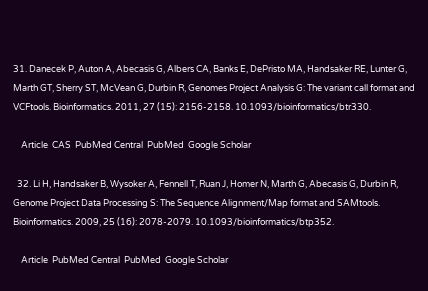31. Danecek P, Auton A, Abecasis G, Albers CA, Banks E, DePristo MA, Handsaker RE, Lunter G, Marth GT, Sherry ST, McVean G, Durbin R, Genomes Project Analysis G: The variant call format and VCFtools. Bioinformatics. 2011, 27 (15): 2156-2158. 10.1093/bioinformatics/btr330.

    Article  CAS  PubMed Central  PubMed  Google Scholar

  32. Li H, Handsaker B, Wysoker A, Fennell T, Ruan J, Homer N, Marth G, Abecasis G, Durbin R, Genome Project Data Processing S: The Sequence Alignment/Map format and SAMtools. Bioinformatics. 2009, 25 (16): 2078-2079. 10.1093/bioinformatics/btp352.

    Article  PubMed Central  PubMed  Google Scholar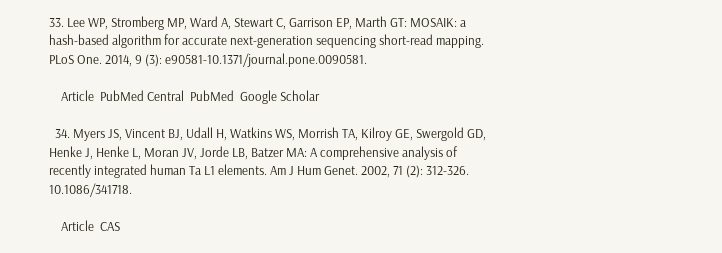33. Lee WP, Stromberg MP, Ward A, Stewart C, Garrison EP, Marth GT: MOSAIK: a hash-based algorithm for accurate next-generation sequencing short-read mapping. PLoS One. 2014, 9 (3): e90581-10.1371/journal.pone.0090581.

    Article  PubMed Central  PubMed  Google Scholar

  34. Myers JS, Vincent BJ, Udall H, Watkins WS, Morrish TA, Kilroy GE, Swergold GD, Henke J, Henke L, Moran JV, Jorde LB, Batzer MA: A comprehensive analysis of recently integrated human Ta L1 elements. Am J Hum Genet. 2002, 71 (2): 312-326. 10.1086/341718.

    Article  CAS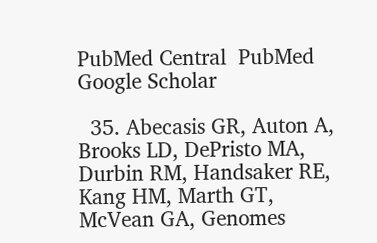PubMed Central  PubMed  Google Scholar

  35. Abecasis GR, Auton A, Brooks LD, DePristo MA, Durbin RM, Handsaker RE, Kang HM, Marth GT, McVean GA, Genomes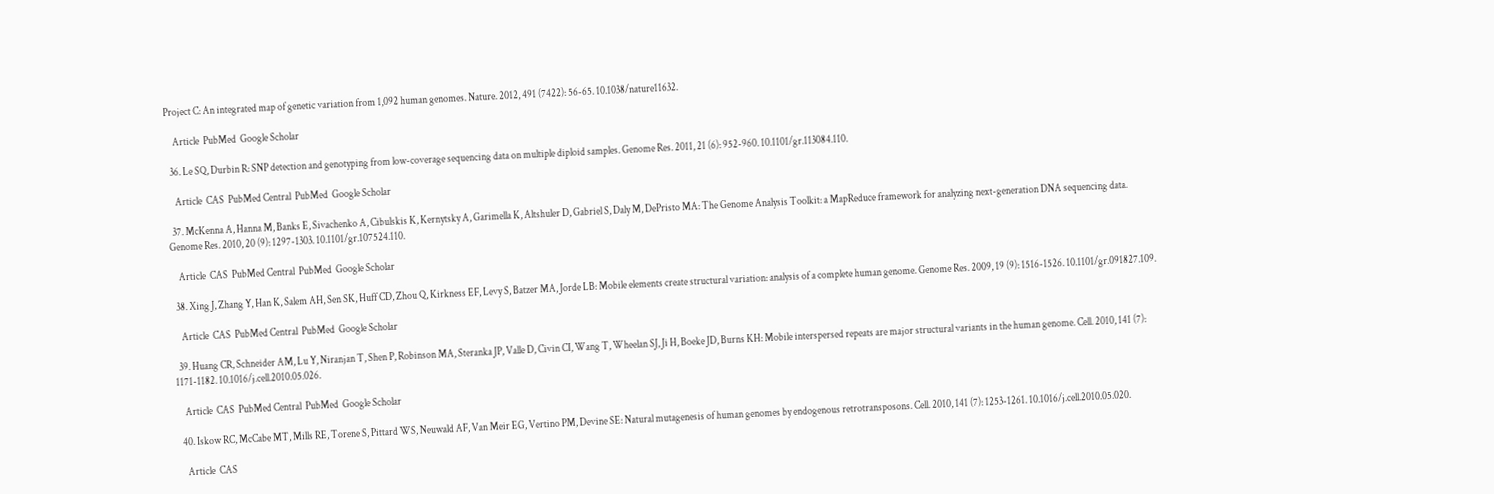Project C: An integrated map of genetic variation from 1,092 human genomes. Nature. 2012, 491 (7422): 56-65. 10.1038/nature11632.

    Article  PubMed  Google Scholar

  36. Le SQ, Durbin R: SNP detection and genotyping from low-coverage sequencing data on multiple diploid samples. Genome Res. 2011, 21 (6): 952-960. 10.1101/gr.113084.110.

    Article  CAS  PubMed Central  PubMed  Google Scholar

  37. McKenna A, Hanna M, Banks E, Sivachenko A, Cibulskis K, Kernytsky A, Garimella K, Altshuler D, Gabriel S, Daly M, DePristo MA: The Genome Analysis Toolkit: a MapReduce framework for analyzing next-generation DNA sequencing data. Genome Res. 2010, 20 (9): 1297-1303. 10.1101/gr.107524.110.

    Article  CAS  PubMed Central  PubMed  Google Scholar

  38. Xing J, Zhang Y, Han K, Salem AH, Sen SK, Huff CD, Zhou Q, Kirkness EF, Levy S, Batzer MA, Jorde LB: Mobile elements create structural variation: analysis of a complete human genome. Genome Res. 2009, 19 (9): 1516-1526. 10.1101/gr.091827.109.

    Article  CAS  PubMed Central  PubMed  Google Scholar

  39. Huang CR, Schneider AM, Lu Y, Niranjan T, Shen P, Robinson MA, Steranka JP, Valle D, Civin CI, Wang T, Wheelan SJ, Ji H, Boeke JD, Burns KH: Mobile interspersed repeats are major structural variants in the human genome. Cell. 2010, 141 (7): 1171-1182. 10.1016/j.cell.2010.05.026.

    Article  CAS  PubMed Central  PubMed  Google Scholar

  40. Iskow RC, McCabe MT, Mills RE, Torene S, Pittard WS, Neuwald AF, Van Meir EG, Vertino PM, Devine SE: Natural mutagenesis of human genomes by endogenous retrotransposons. Cell. 2010, 141 (7): 1253-1261. 10.1016/j.cell.2010.05.020.

    Article  CAS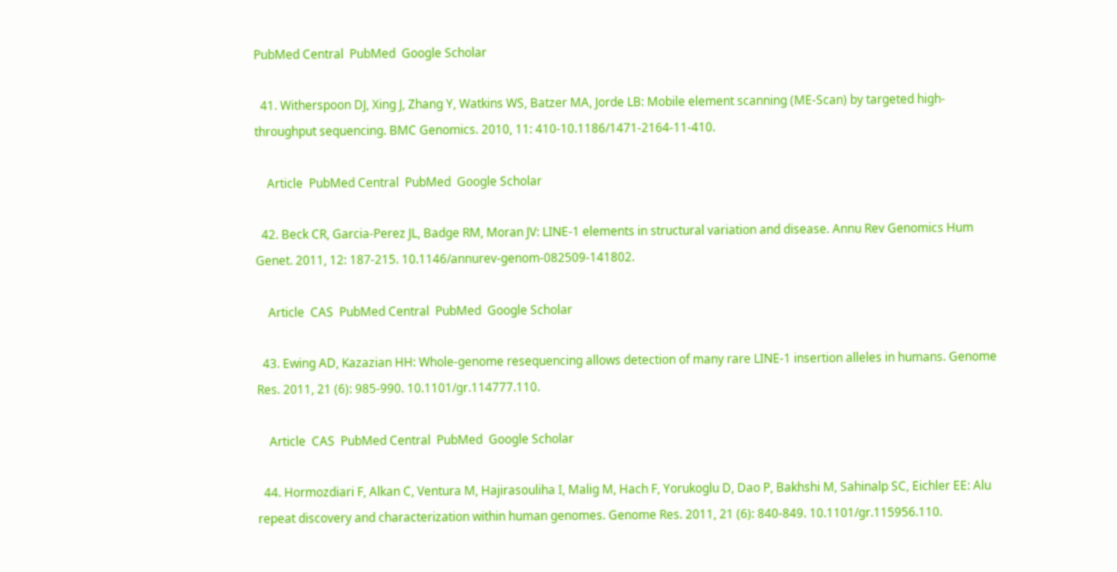PubMed Central  PubMed  Google Scholar

  41. Witherspoon DJ, Xing J, Zhang Y, Watkins WS, Batzer MA, Jorde LB: Mobile element scanning (ME-Scan) by targeted high-throughput sequencing. BMC Genomics. 2010, 11: 410-10.1186/1471-2164-11-410.

    Article  PubMed Central  PubMed  Google Scholar

  42. Beck CR, Garcia-Perez JL, Badge RM, Moran JV: LINE-1 elements in structural variation and disease. Annu Rev Genomics Hum Genet. 2011, 12: 187-215. 10.1146/annurev-genom-082509-141802.

    Article  CAS  PubMed Central  PubMed  Google Scholar

  43. Ewing AD, Kazazian HH: Whole-genome resequencing allows detection of many rare LINE-1 insertion alleles in humans. Genome Res. 2011, 21 (6): 985-990. 10.1101/gr.114777.110.

    Article  CAS  PubMed Central  PubMed  Google Scholar

  44. Hormozdiari F, Alkan C, Ventura M, Hajirasouliha I, Malig M, Hach F, Yorukoglu D, Dao P, Bakhshi M, Sahinalp SC, Eichler EE: Alu repeat discovery and characterization within human genomes. Genome Res. 2011, 21 (6): 840-849. 10.1101/gr.115956.110.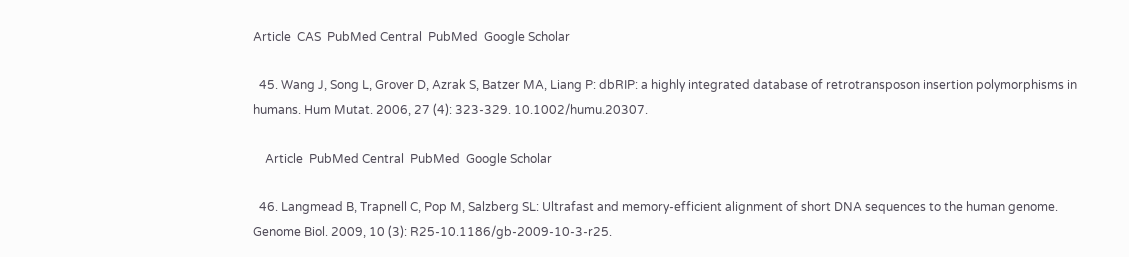Article  CAS  PubMed Central  PubMed  Google Scholar

  45. Wang J, Song L, Grover D, Azrak S, Batzer MA, Liang P: dbRIP: a highly integrated database of retrotransposon insertion polymorphisms in humans. Hum Mutat. 2006, 27 (4): 323-329. 10.1002/humu.20307.

    Article  PubMed Central  PubMed  Google Scholar

  46. Langmead B, Trapnell C, Pop M, Salzberg SL: Ultrafast and memory-efficient alignment of short DNA sequences to the human genome. Genome Biol. 2009, 10 (3): R25-10.1186/gb-2009-10-3-r25.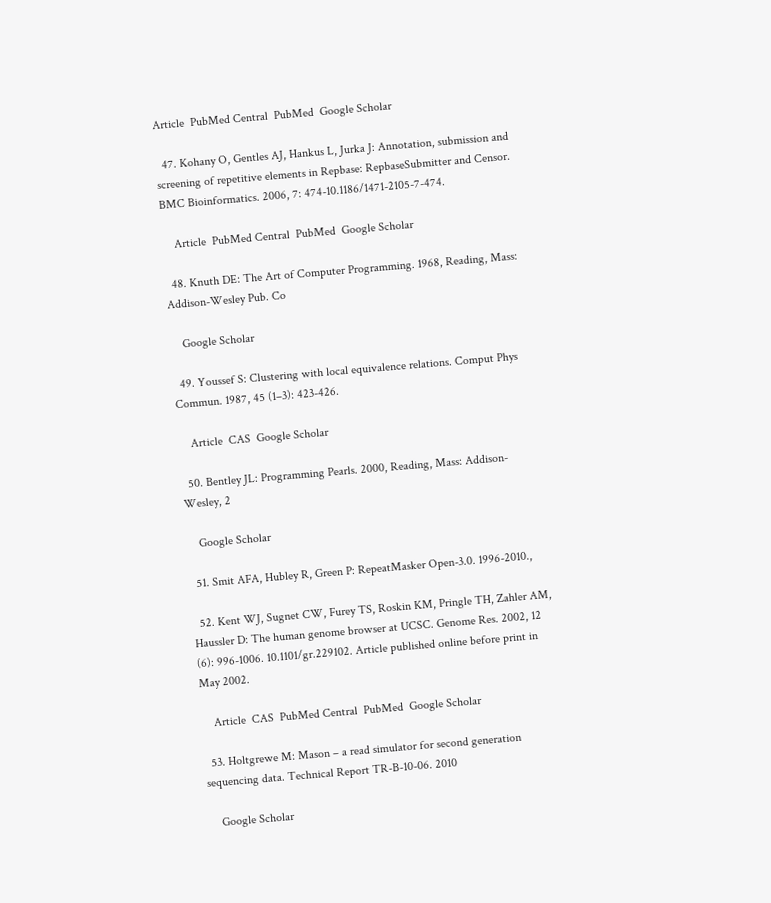Article  PubMed Central  PubMed  Google Scholar

  47. Kohany O, Gentles AJ, Hankus L, Jurka J: Annotation, submission and screening of repetitive elements in Repbase: RepbaseSubmitter and Censor. BMC Bioinformatics. 2006, 7: 474-10.1186/1471-2105-7-474.

    Article  PubMed Central  PubMed  Google Scholar

  48. Knuth DE: The Art of Computer Programming. 1968, Reading, Mass: Addison-Wesley Pub. Co

    Google Scholar

  49. Youssef S: Clustering with local equivalence relations. Comput Phys Commun. 1987, 45 (1–3): 423-426.

    Article  CAS  Google Scholar

  50. Bentley JL: Programming Pearls. 2000, Reading, Mass: Addison-Wesley, 2

    Google Scholar

  51. Smit AFA, Hubley R, Green P: RepeatMasker Open-3.0. 1996-2010.,

  52. Kent WJ, Sugnet CW, Furey TS, Roskin KM, Pringle TH, Zahler AM, Haussler D: The human genome browser at UCSC. Genome Res. 2002, 12 (6): 996-1006. 10.1101/gr.229102. Article published online before print in May 2002.

    Article  CAS  PubMed Central  PubMed  Google Scholar

  53. Holtgrewe M: Mason – a read simulator for second generation sequencing data. Technical Report TR-B-10-06. 2010

    Google Scholar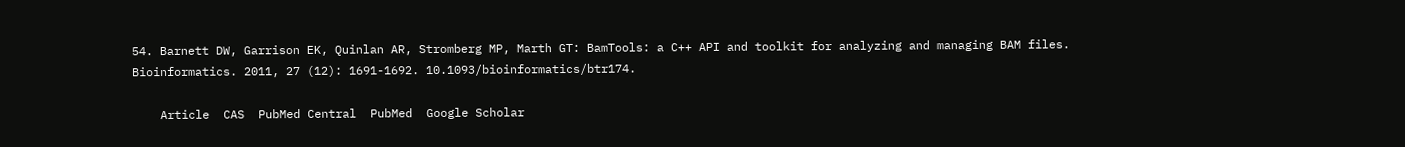54. Barnett DW, Garrison EK, Quinlan AR, Stromberg MP, Marth GT: BamTools: a C++ API and toolkit for analyzing and managing BAM files. Bioinformatics. 2011, 27 (12): 1691-1692. 10.1093/bioinformatics/btr174.

    Article  CAS  PubMed Central  PubMed  Google Scholar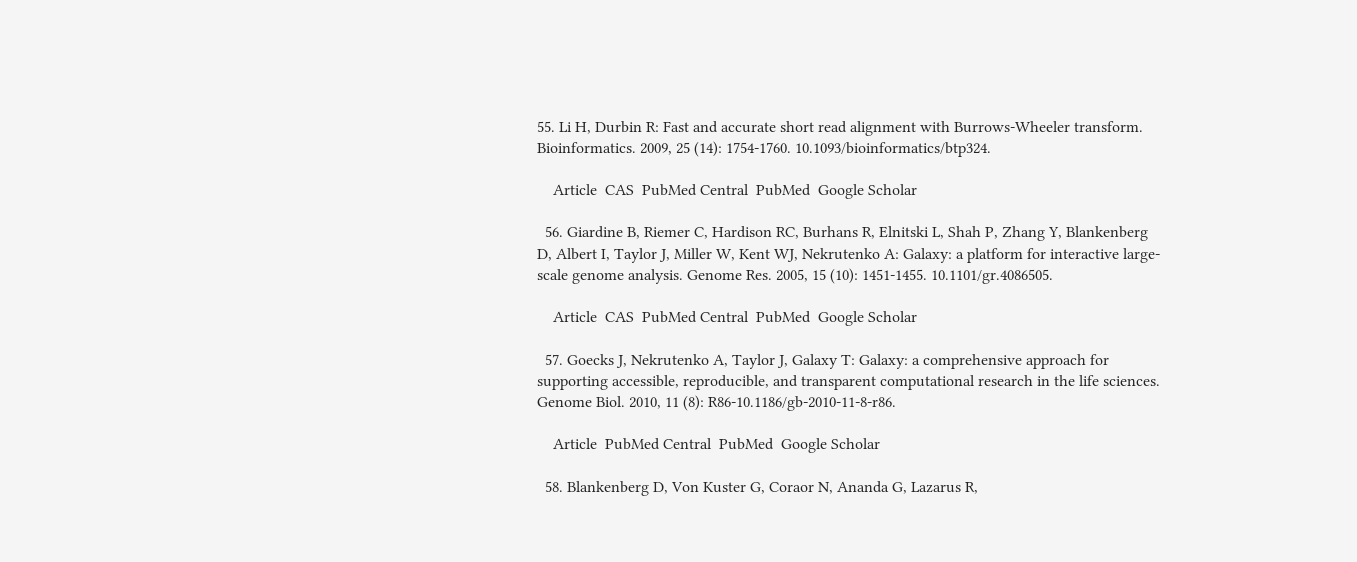55. Li H, Durbin R: Fast and accurate short read alignment with Burrows-Wheeler transform. Bioinformatics. 2009, 25 (14): 1754-1760. 10.1093/bioinformatics/btp324.

    Article  CAS  PubMed Central  PubMed  Google Scholar

  56. Giardine B, Riemer C, Hardison RC, Burhans R, Elnitski L, Shah P, Zhang Y, Blankenberg D, Albert I, Taylor J, Miller W, Kent WJ, Nekrutenko A: Galaxy: a platform for interactive large-scale genome analysis. Genome Res. 2005, 15 (10): 1451-1455. 10.1101/gr.4086505.

    Article  CAS  PubMed Central  PubMed  Google Scholar

  57. Goecks J, Nekrutenko A, Taylor J, Galaxy T: Galaxy: a comprehensive approach for supporting accessible, reproducible, and transparent computational research in the life sciences. Genome Biol. 2010, 11 (8): R86-10.1186/gb-2010-11-8-r86.

    Article  PubMed Central  PubMed  Google Scholar

  58. Blankenberg D, Von Kuster G, Coraor N, Ananda G, Lazarus R,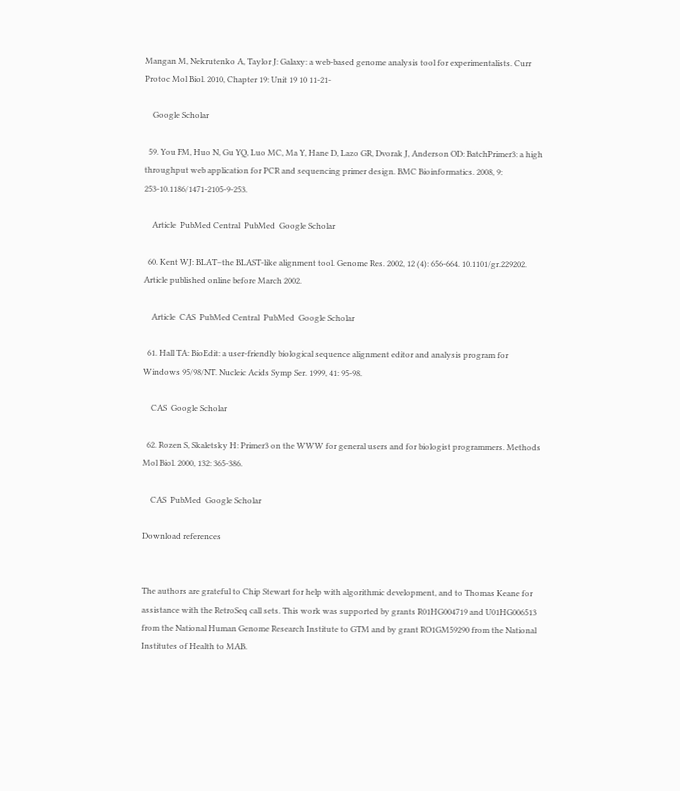Mangan M, Nekrutenko A, Taylor J: Galaxy: a web-based genome analysis tool for experimentalists. Curr Protoc Mol Biol. 2010, Chapter 19: Unit 19 10 11-21-

    Google Scholar

  59. You FM, Huo N, Gu YQ, Luo MC, Ma Y, Hane D, Lazo GR, Dvorak J, Anderson OD: BatchPrimer3: a high throughput web application for PCR and sequencing primer design. BMC Bioinformatics. 2008, 9: 253-10.1186/1471-2105-9-253.

    Article  PubMed Central  PubMed  Google Scholar

  60. Kent WJ: BLAT–the BLAST-like alignment tool. Genome Res. 2002, 12 (4): 656-664. 10.1101/gr.229202. Article published online before March 2002.

    Article  CAS  PubMed Central  PubMed  Google Scholar

  61. Hall TA: BioEdit: a user-friendly biological sequence alignment editor and analysis program for Windows 95/98/NT. Nucleic Acids Symp Ser. 1999, 41: 95-98.

    CAS  Google Scholar

  62. Rozen S, Skaletsky H: Primer3 on the WWW for general users and for biologist programmers. Methods Mol Biol. 2000, 132: 365-386.

    CAS  PubMed  Google Scholar

Download references


The authors are grateful to Chip Stewart for help with algorithmic development, and to Thomas Keane for assistance with the RetroSeq call sets. This work was supported by grants R01HG004719 and U01HG006513 from the National Human Genome Research Institute to GTM and by grant RO1GM59290 from the National Institutes of Health to MAB.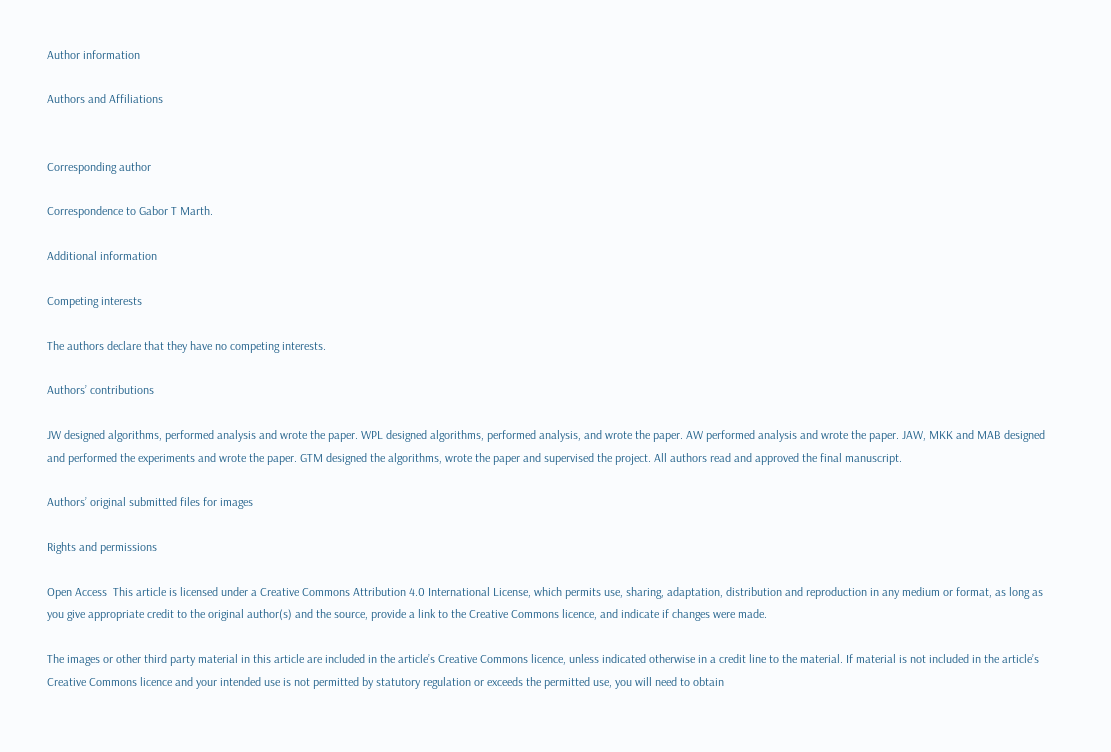Author information

Authors and Affiliations


Corresponding author

Correspondence to Gabor T Marth.

Additional information

Competing interests

The authors declare that they have no competing interests.

Authors’ contributions

JW designed algorithms, performed analysis and wrote the paper. WPL designed algorithms, performed analysis, and wrote the paper. AW performed analysis and wrote the paper. JAW, MKK and MAB designed and performed the experiments and wrote the paper. GTM designed the algorithms, wrote the paper and supervised the project. All authors read and approved the final manuscript.

Authors’ original submitted files for images

Rights and permissions

Open Access  This article is licensed under a Creative Commons Attribution 4.0 International License, which permits use, sharing, adaptation, distribution and reproduction in any medium or format, as long as you give appropriate credit to the original author(s) and the source, provide a link to the Creative Commons licence, and indicate if changes were made.

The images or other third party material in this article are included in the article’s Creative Commons licence, unless indicated otherwise in a credit line to the material. If material is not included in the article’s Creative Commons licence and your intended use is not permitted by statutory regulation or exceeds the permitted use, you will need to obtain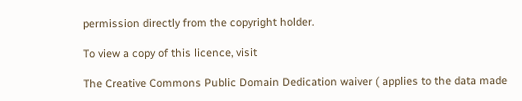permission directly from the copyright holder.

To view a copy of this licence, visit

The Creative Commons Public Domain Dedication waiver ( applies to the data made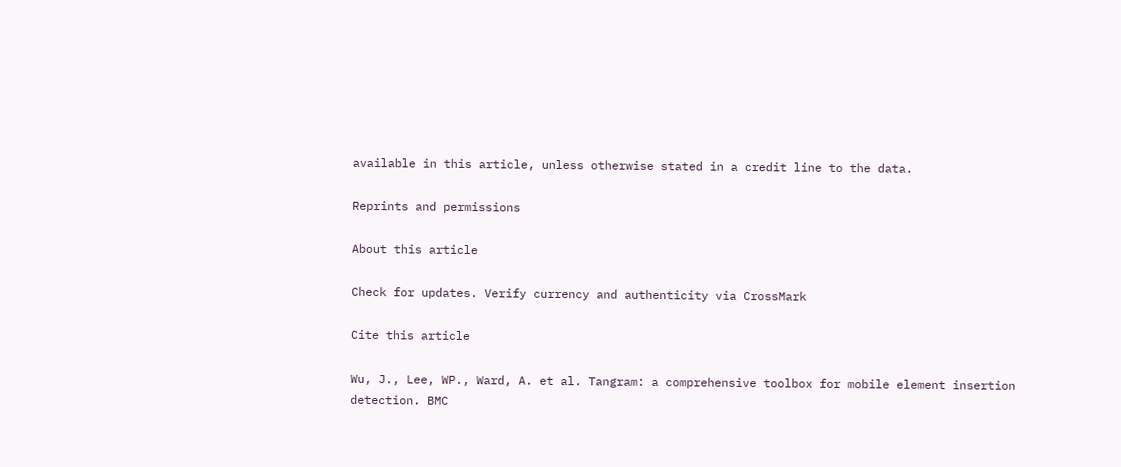available in this article, unless otherwise stated in a credit line to the data.

Reprints and permissions

About this article

Check for updates. Verify currency and authenticity via CrossMark

Cite this article

Wu, J., Lee, WP., Ward, A. et al. Tangram: a comprehensive toolbox for mobile element insertion detection. BMC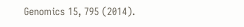Genomics 15, 795 (2014).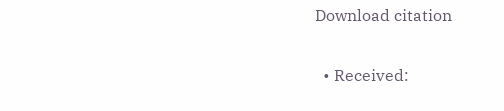Download citation

  • Received: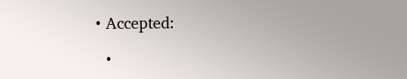• Accepted:

  •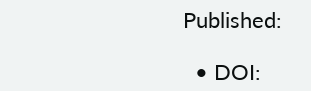Published:

  • DOI: